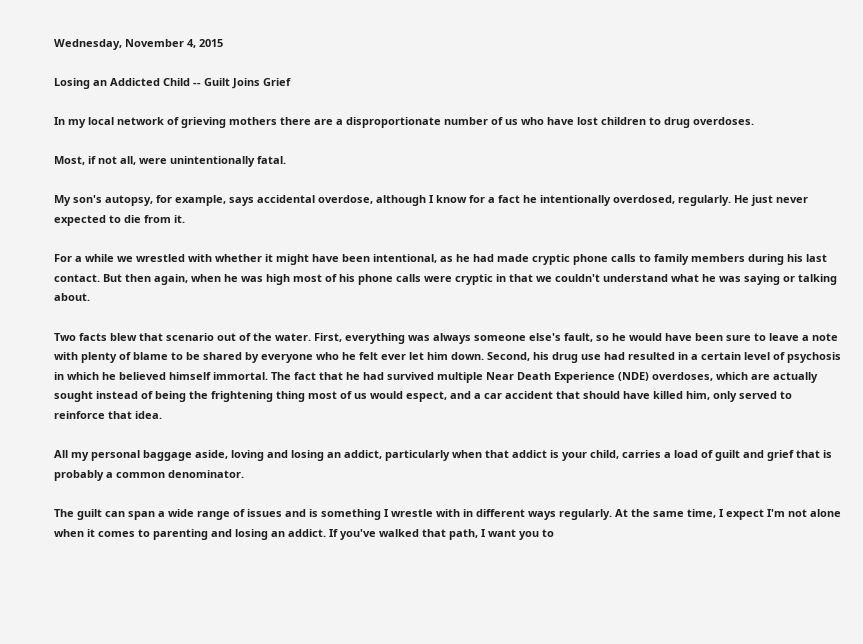Wednesday, November 4, 2015

Losing an Addicted Child -- Guilt Joins Grief

In my local network of grieving mothers there are a disproportionate number of us who have lost children to drug overdoses.

Most, if not all, were unintentionally fatal.

My son's autopsy, for example, says accidental overdose, although I know for a fact he intentionally overdosed, regularly. He just never expected to die from it.

For a while we wrestled with whether it might have been intentional, as he had made cryptic phone calls to family members during his last contact. But then again, when he was high most of his phone calls were cryptic in that we couldn't understand what he was saying or talking about.

Two facts blew that scenario out of the water. First, everything was always someone else's fault, so he would have been sure to leave a note with plenty of blame to be shared by everyone who he felt ever let him down. Second, his drug use had resulted in a certain level of psychosis in which he believed himself immortal. The fact that he had survived multiple Near Death Experience (NDE) overdoses, which are actually sought instead of being the frightening thing most of us would espect, and a car accident that should have killed him, only served to reinforce that idea.

All my personal baggage aside, loving and losing an addict, particularly when that addict is your child, carries a load of guilt and grief that is probably a common denominator.

The guilt can span a wide range of issues and is something I wrestle with in different ways regularly. At the same time, I expect I'm not alone when it comes to parenting and losing an addict. If you've walked that path, I want you to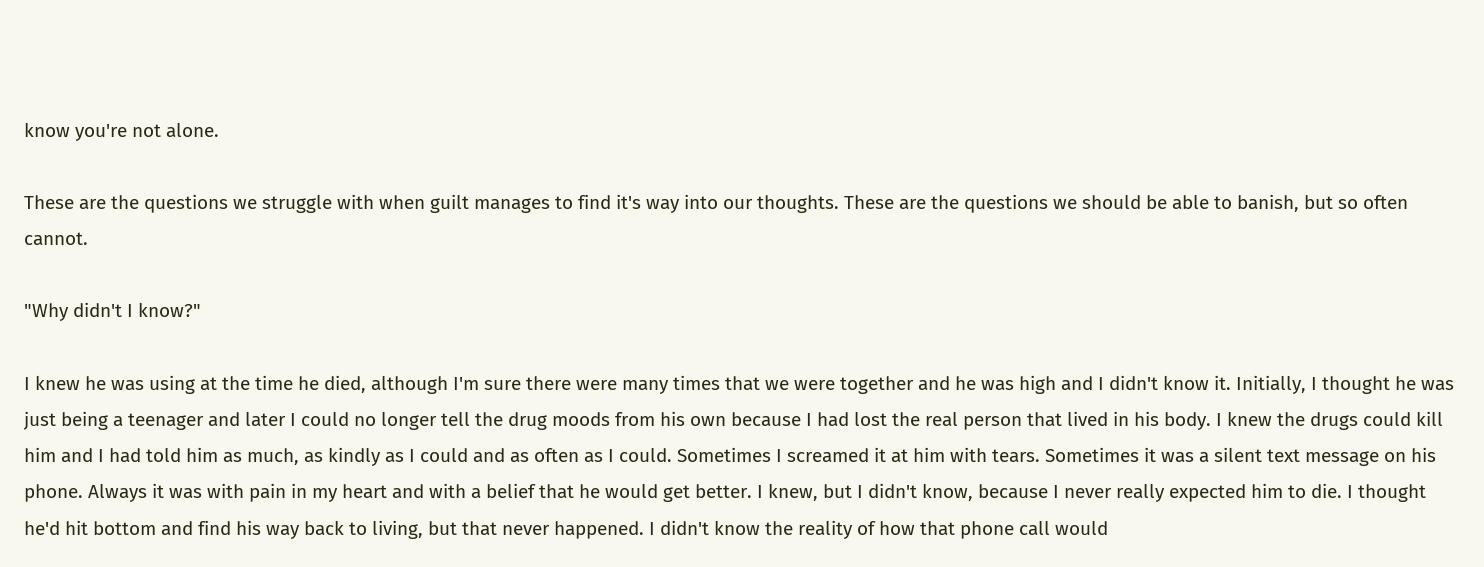know you're not alone.

These are the questions we struggle with when guilt manages to find it's way into our thoughts. These are the questions we should be able to banish, but so often cannot.

"Why didn't I know?"

I knew he was using at the time he died, although I'm sure there were many times that we were together and he was high and I didn't know it. Initially, I thought he was just being a teenager and later I could no longer tell the drug moods from his own because I had lost the real person that lived in his body. I knew the drugs could kill him and I had told him as much, as kindly as I could and as often as I could. Sometimes I screamed it at him with tears. Sometimes it was a silent text message on his phone. Always it was with pain in my heart and with a belief that he would get better. I knew, but I didn't know, because I never really expected him to die. I thought he'd hit bottom and find his way back to living, but that never happened. I didn't know the reality of how that phone call would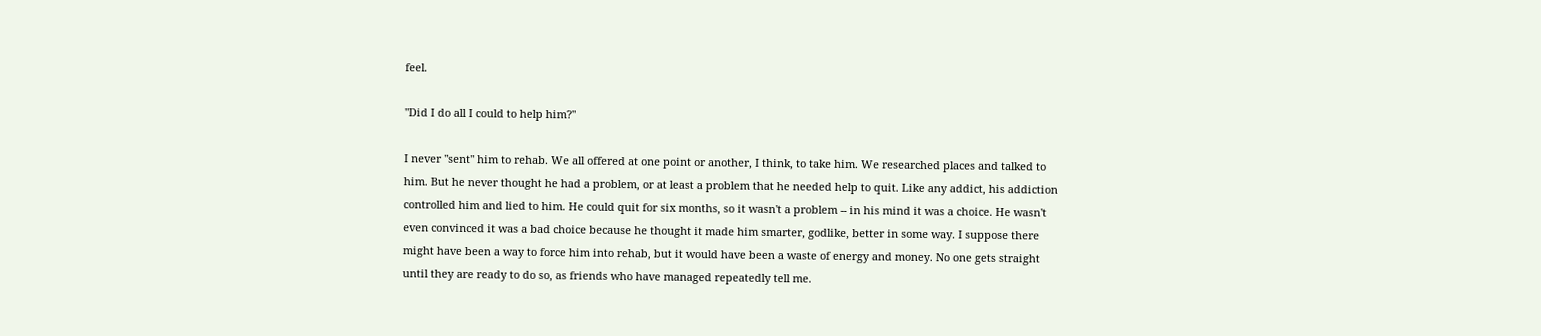feel.

"Did I do all I could to help him?"

I never "sent" him to rehab. We all offered at one point or another, I think, to take him. We researched places and talked to him. But he never thought he had a problem, or at least a problem that he needed help to quit. Like any addict, his addiction controlled him and lied to him. He could quit for six months, so it wasn't a problem -- in his mind it was a choice. He wasn't even convinced it was a bad choice because he thought it made him smarter, godlike, better in some way. I suppose there might have been a way to force him into rehab, but it would have been a waste of energy and money. No one gets straight until they are ready to do so, as friends who have managed repeatedly tell me.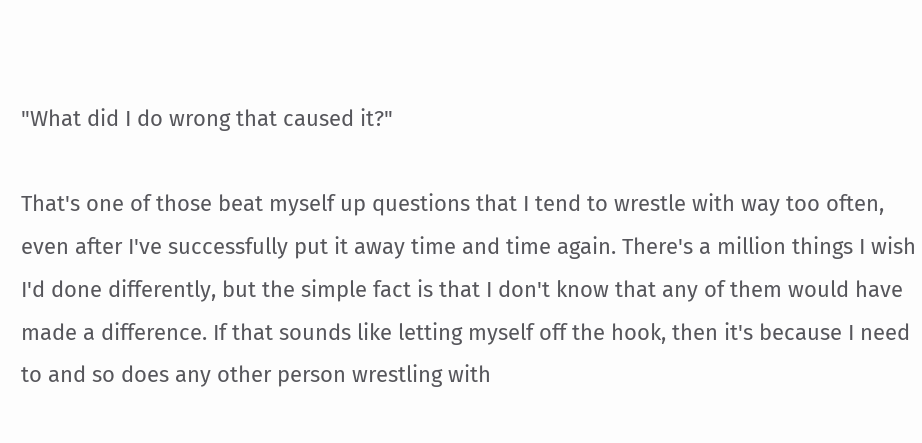"What did I do wrong that caused it?"

That's one of those beat myself up questions that I tend to wrestle with way too often, even after I've successfully put it away time and time again. There's a million things I wish I'd done differently, but the simple fact is that I don't know that any of them would have made a difference. If that sounds like letting myself off the hook, then it's because I need to and so does any other person wrestling with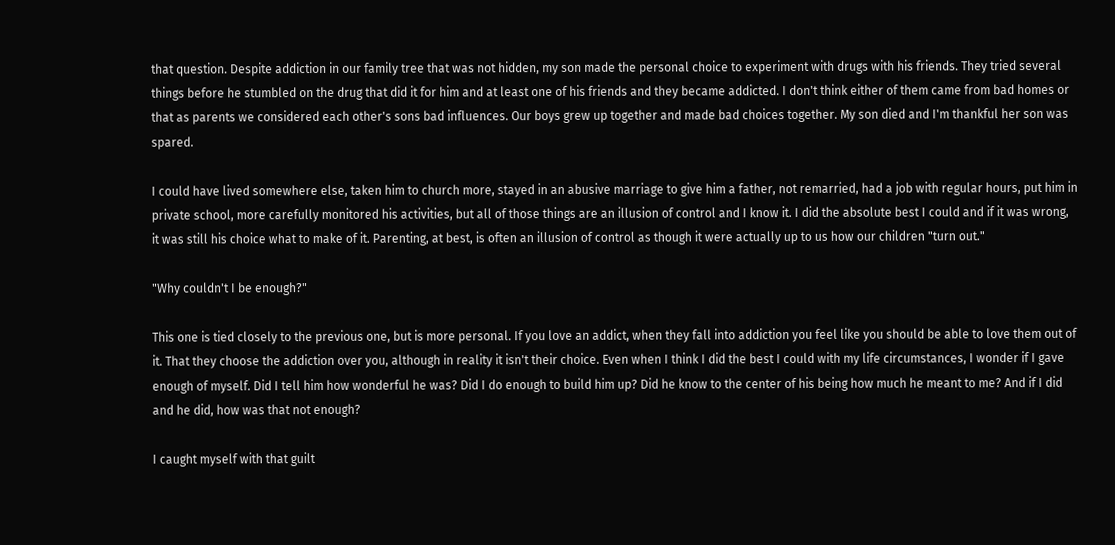that question. Despite addiction in our family tree that was not hidden, my son made the personal choice to experiment with drugs with his friends. They tried several things before he stumbled on the drug that did it for him and at least one of his friends and they became addicted. I don't think either of them came from bad homes or that as parents we considered each other's sons bad influences. Our boys grew up together and made bad choices together. My son died and I'm thankful her son was spared.

I could have lived somewhere else, taken him to church more, stayed in an abusive marriage to give him a father, not remarried, had a job with regular hours, put him in private school, more carefully monitored his activities, but all of those things are an illusion of control and I know it. I did the absolute best I could and if it was wrong, it was still his choice what to make of it. Parenting, at best, is often an illusion of control as though it were actually up to us how our children "turn out."

"Why couldn't I be enough?"

This one is tied closely to the previous one, but is more personal. If you love an addict, when they fall into addiction you feel like you should be able to love them out of it. That they choose the addiction over you, although in reality it isn't their choice. Even when I think I did the best I could with my life circumstances, I wonder if I gave enough of myself. Did I tell him how wonderful he was? Did I do enough to build him up? Did he know to the center of his being how much he meant to me? And if I did and he did, how was that not enough?

I caught myself with that guilt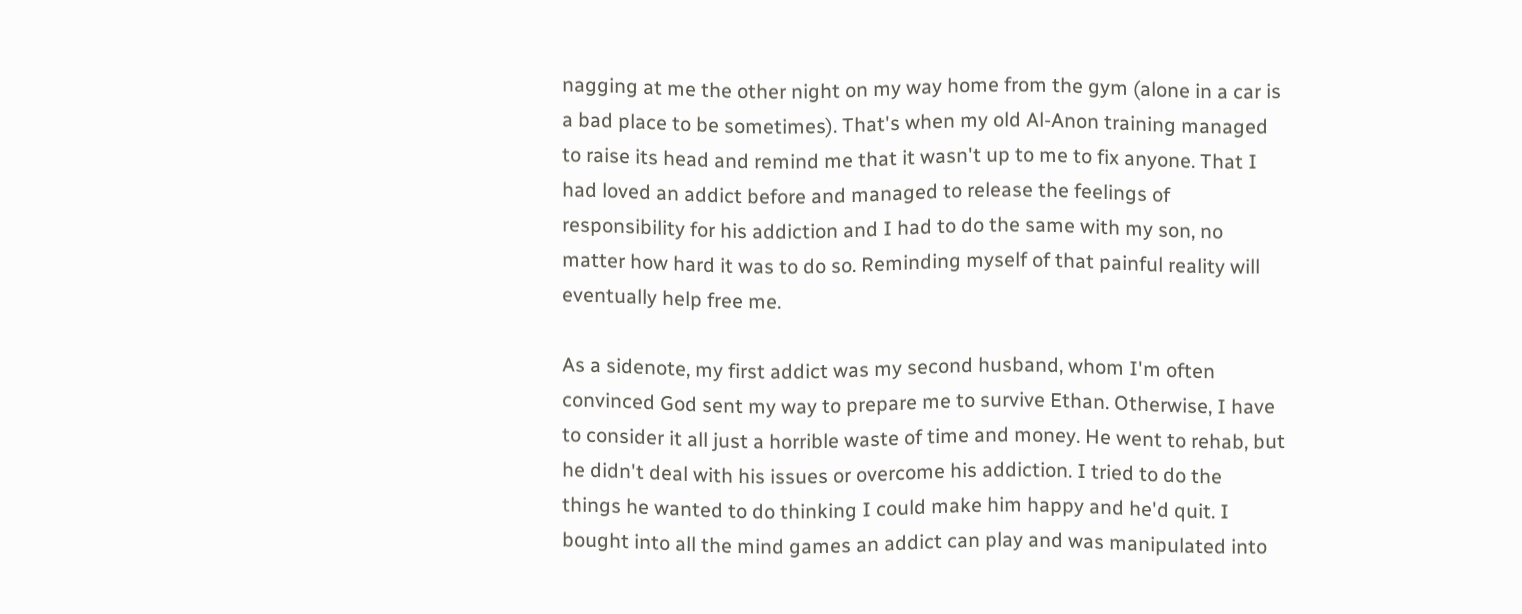nagging at me the other night on my way home from the gym (alone in a car is a bad place to be sometimes). That's when my old Al-Anon training managed to raise its head and remind me that it wasn't up to me to fix anyone. That I had loved an addict before and managed to release the feelings of responsibility for his addiction and I had to do the same with my son, no matter how hard it was to do so. Reminding myself of that painful reality will eventually help free me.

As a sidenote, my first addict was my second husband, whom I'm often convinced God sent my way to prepare me to survive Ethan. Otherwise, I have to consider it all just a horrible waste of time and money. He went to rehab, but he didn't deal with his issues or overcome his addiction. I tried to do the things he wanted to do thinking I could make him happy and he'd quit. I bought into all the mind games an addict can play and was manipulated into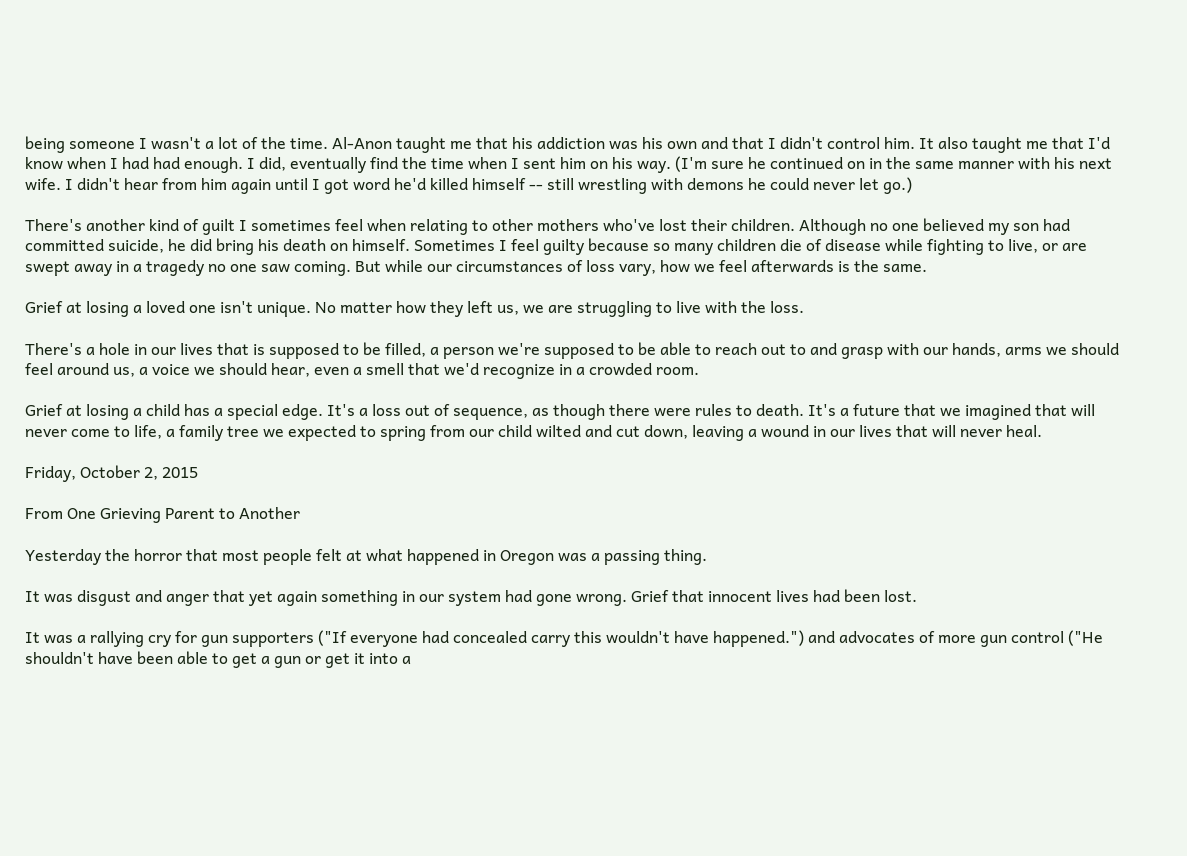being someone I wasn't a lot of the time. Al-Anon taught me that his addiction was his own and that I didn't control him. It also taught me that I'd know when I had had enough. I did, eventually find the time when I sent him on his way. (I'm sure he continued on in the same manner with his next wife. I didn't hear from him again until I got word he'd killed himself -- still wrestling with demons he could never let go.)

There's another kind of guilt I sometimes feel when relating to other mothers who've lost their children. Although no one believed my son had committed suicide, he did bring his death on himself. Sometimes I feel guilty because so many children die of disease while fighting to live, or are swept away in a tragedy no one saw coming. But while our circumstances of loss vary, how we feel afterwards is the same.

Grief at losing a loved one isn't unique. No matter how they left us, we are struggling to live with the loss.

There's a hole in our lives that is supposed to be filled, a person we're supposed to be able to reach out to and grasp with our hands, arms we should feel around us, a voice we should hear, even a smell that we'd recognize in a crowded room.

Grief at losing a child has a special edge. It's a loss out of sequence, as though there were rules to death. It's a future that we imagined that will never come to life, a family tree we expected to spring from our child wilted and cut down, leaving a wound in our lives that will never heal.

Friday, October 2, 2015

From One Grieving Parent to Another

Yesterday the horror that most people felt at what happened in Oregon was a passing thing.

It was disgust and anger that yet again something in our system had gone wrong. Grief that innocent lives had been lost.

It was a rallying cry for gun supporters ("If everyone had concealed carry this wouldn't have happened.") and advocates of more gun control ("He shouldn't have been able to get a gun or get it into a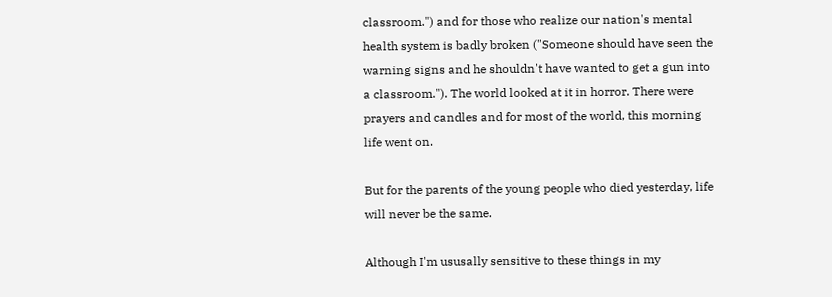classroom.") and for those who realize our nation's mental health system is badly broken ("Someone should have seen the warning signs and he shouldn't have wanted to get a gun into a classroom."). The world looked at it in horror. There were prayers and candles and for most of the world, this morning life went on.

But for the parents of the young people who died yesterday, life will never be the same.

Although I'm ususally sensitive to these things in my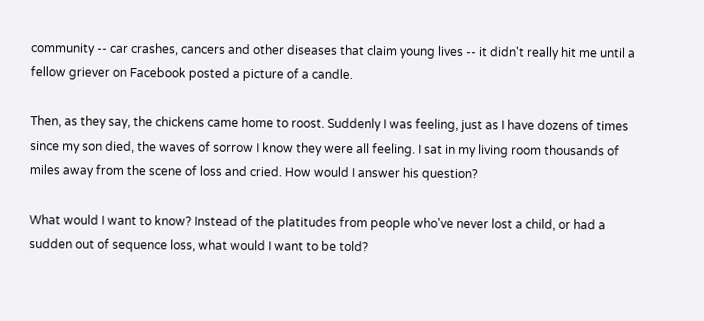community -- car crashes, cancers and other diseases that claim young lives -- it didn't really hit me until a fellow griever on Facebook posted a picture of a candle.

Then, as they say, the chickens came home to roost. Suddenly I was feeling, just as I have dozens of times since my son died, the waves of sorrow I know they were all feeling. I sat in my living room thousands of miles away from the scene of loss and cried. How would I answer his question?

What would I want to know? Instead of the platitudes from people who've never lost a child, or had a sudden out of sequence loss, what would I want to be told?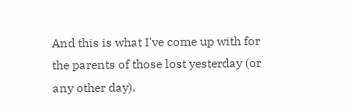And this is what I've come up with for the parents of those lost yesterday (or any other day).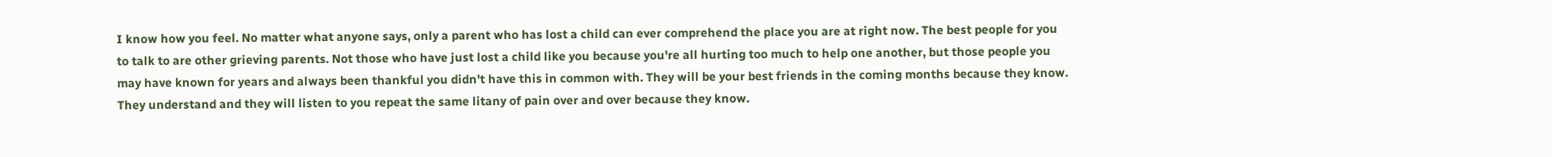I know how you feel. No matter what anyone says, only a parent who has lost a child can ever comprehend the place you are at right now. The best people for you to talk to are other grieving parents. Not those who have just lost a child like you because you're all hurting too much to help one another, but those people you may have known for years and always been thankful you didn't have this in common with. They will be your best friends in the coming months because they know. They understand and they will listen to you repeat the same litany of pain over and over because they know.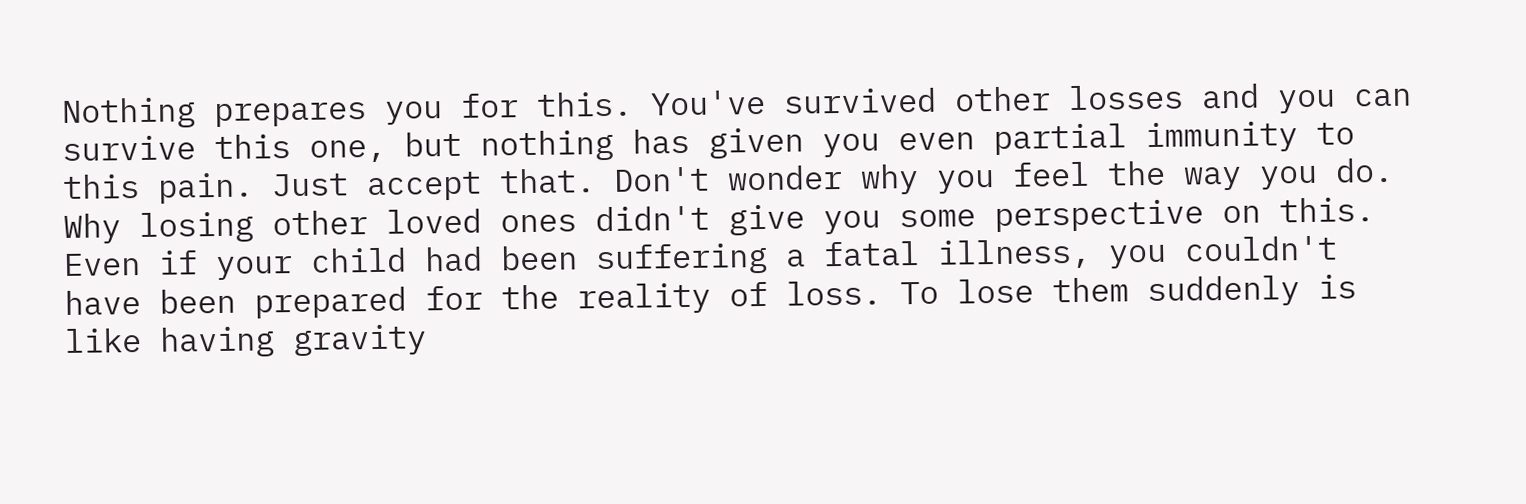Nothing prepares you for this. You've survived other losses and you can survive this one, but nothing has given you even partial immunity to this pain. Just accept that. Don't wonder why you feel the way you do. Why losing other loved ones didn't give you some perspective on this. Even if your child had been suffering a fatal illness, you couldn't have been prepared for the reality of loss. To lose them suddenly is like having gravity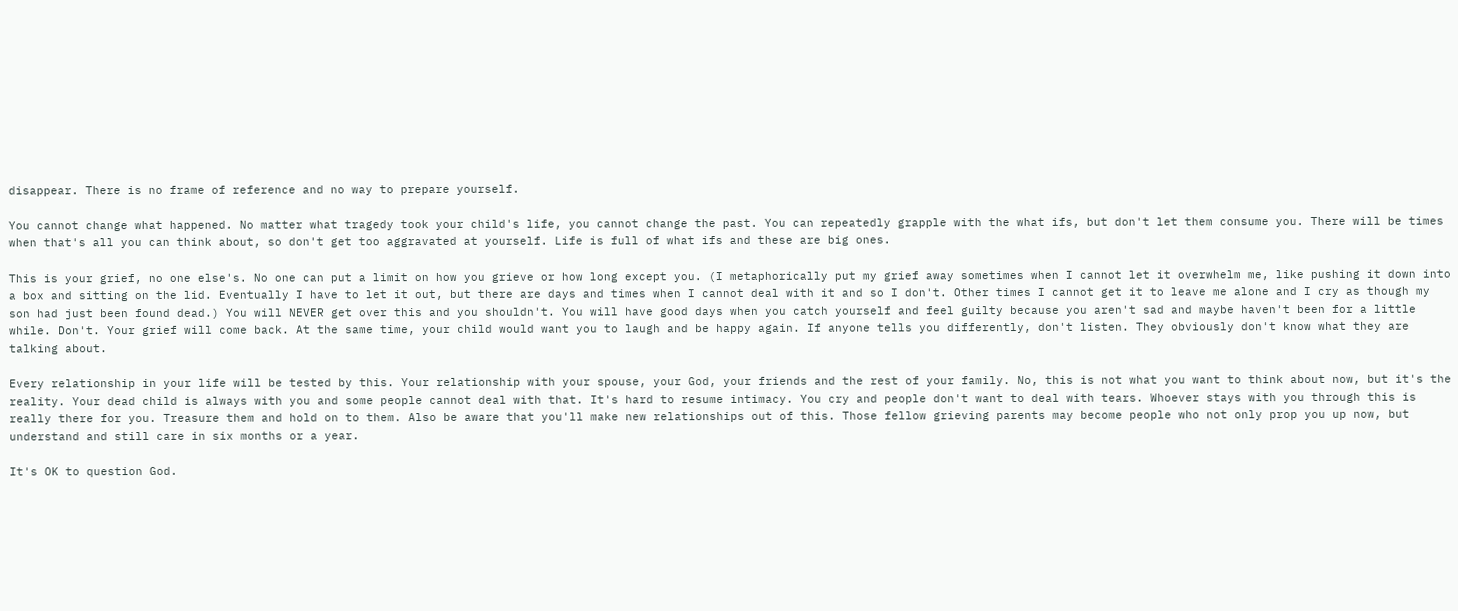disappear. There is no frame of reference and no way to prepare yourself.

You cannot change what happened. No matter what tragedy took your child's life, you cannot change the past. You can repeatedly grapple with the what ifs, but don't let them consume you. There will be times when that's all you can think about, so don't get too aggravated at yourself. Life is full of what ifs and these are big ones.

This is your grief, no one else's. No one can put a limit on how you grieve or how long except you. (I metaphorically put my grief away sometimes when I cannot let it overwhelm me, like pushing it down into a box and sitting on the lid. Eventually I have to let it out, but there are days and times when I cannot deal with it and so I don't. Other times I cannot get it to leave me alone and I cry as though my son had just been found dead.) You will NEVER get over this and you shouldn't. You will have good days when you catch yourself and feel guilty because you aren't sad and maybe haven't been for a little while. Don't. Your grief will come back. At the same time, your child would want you to laugh and be happy again. If anyone tells you differently, don't listen. They obviously don't know what they are talking about.

Every relationship in your life will be tested by this. Your relationship with your spouse, your God, your friends and the rest of your family. No, this is not what you want to think about now, but it's the reality. Your dead child is always with you and some people cannot deal with that. It's hard to resume intimacy. You cry and people don't want to deal with tears. Whoever stays with you through this is really there for you. Treasure them and hold on to them. Also be aware that you'll make new relationships out of this. Those fellow grieving parents may become people who not only prop you up now, but understand and still care in six months or a year.

It's OK to question God.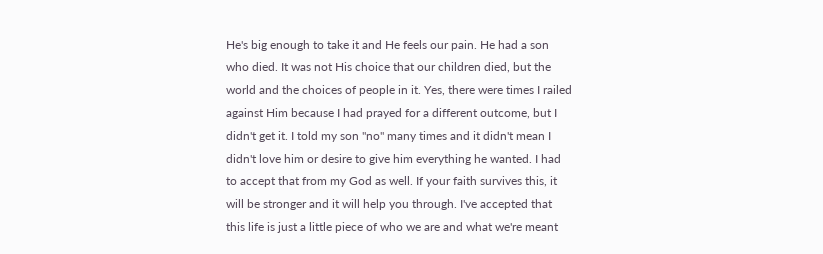He's big enough to take it and He feels our pain. He had a son who died. It was not His choice that our children died, but the world and the choices of people in it. Yes, there were times I railed against Him because I had prayed for a different outcome, but I didn't get it. I told my son "no" many times and it didn't mean I didn't love him or desire to give him everything he wanted. I had to accept that from my God as well. If your faith survives this, it will be stronger and it will help you through. I've accepted that this life is just a little piece of who we are and what we're meant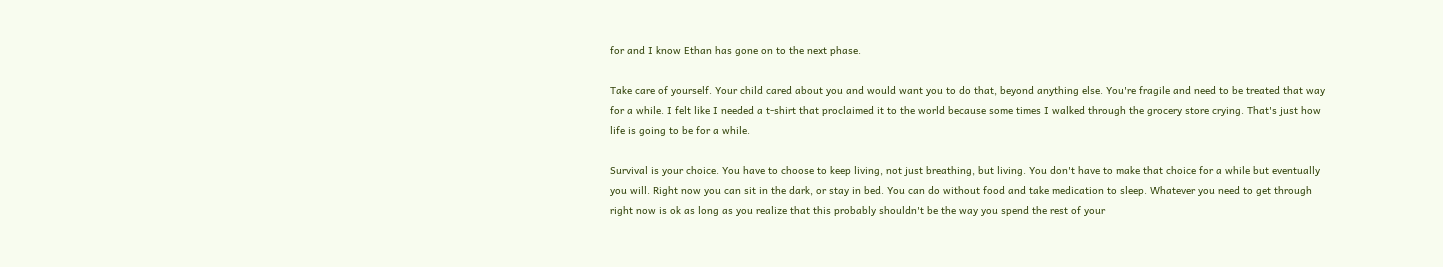for and I know Ethan has gone on to the next phase.

Take care of yourself. Your child cared about you and would want you to do that, beyond anything else. You're fragile and need to be treated that way for a while. I felt like I needed a t-shirt that proclaimed it to the world because some times I walked through the grocery store crying. That's just how life is going to be for a while.

Survival is your choice. You have to choose to keep living, not just breathing, but living. You don't have to make that choice for a while but eventually you will. Right now you can sit in the dark, or stay in bed. You can do without food and take medication to sleep. Whatever you need to get through right now is ok as long as you realize that this probably shouldn't be the way you spend the rest of your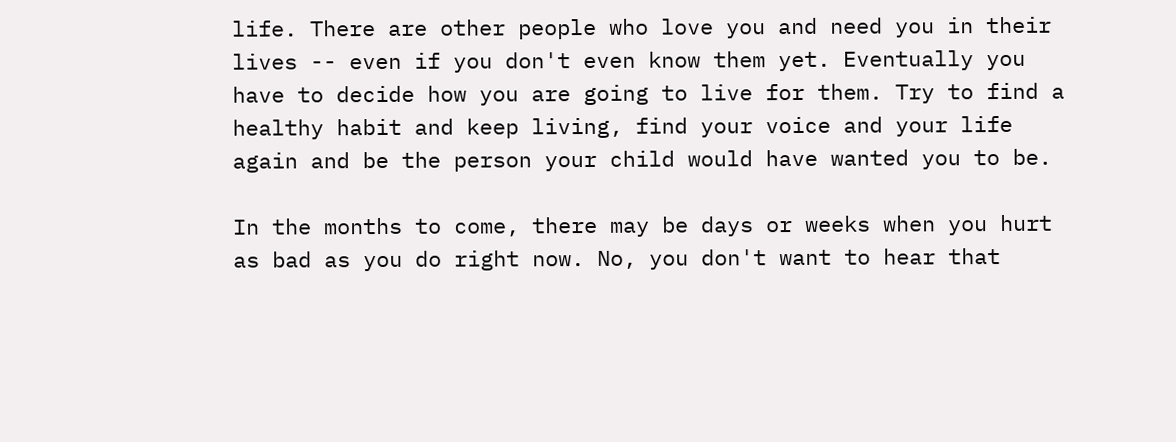life. There are other people who love you and need you in their lives -- even if you don't even know them yet. Eventually you have to decide how you are going to live for them. Try to find a healthy habit and keep living, find your voice and your life again and be the person your child would have wanted you to be.

In the months to come, there may be days or weeks when you hurt as bad as you do right now. No, you don't want to hear that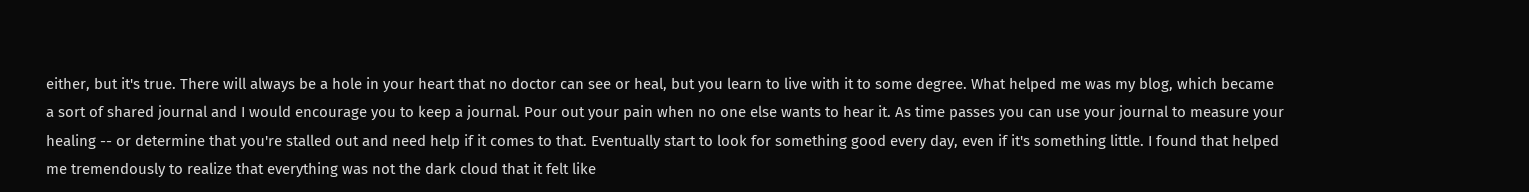either, but it's true. There will always be a hole in your heart that no doctor can see or heal, but you learn to live with it to some degree. What helped me was my blog, which became a sort of shared journal and I would encourage you to keep a journal. Pour out your pain when no one else wants to hear it. As time passes you can use your journal to measure your healing -- or determine that you're stalled out and need help if it comes to that. Eventually start to look for something good every day, even if it's something little. I found that helped me tremendously to realize that everything was not the dark cloud that it felt like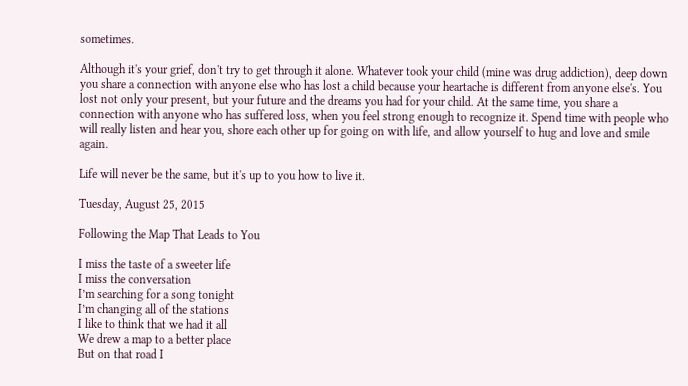sometimes.

Although it's your grief, don't try to get through it alone. Whatever took your child (mine was drug addiction), deep down you share a connection with anyone else who has lost a child because your heartache is different from anyone else's. You lost not only your present, but your future and the dreams you had for your child. At the same time, you share a connection with anyone who has suffered loss, when you feel strong enough to recognize it. Spend time with people who will really listen and hear you, shore each other up for going on with life, and allow yourself to hug and love and smile again.

Life will never be the same, but it's up to you how to live it.

Tuesday, August 25, 2015

Following the Map That Leads to You

I miss the taste of a sweeter life
I miss the conversation
I’m searching for a song tonight
I’m changing all of the stations
I like to think that we had it all
We drew a map to a better place
But on that road I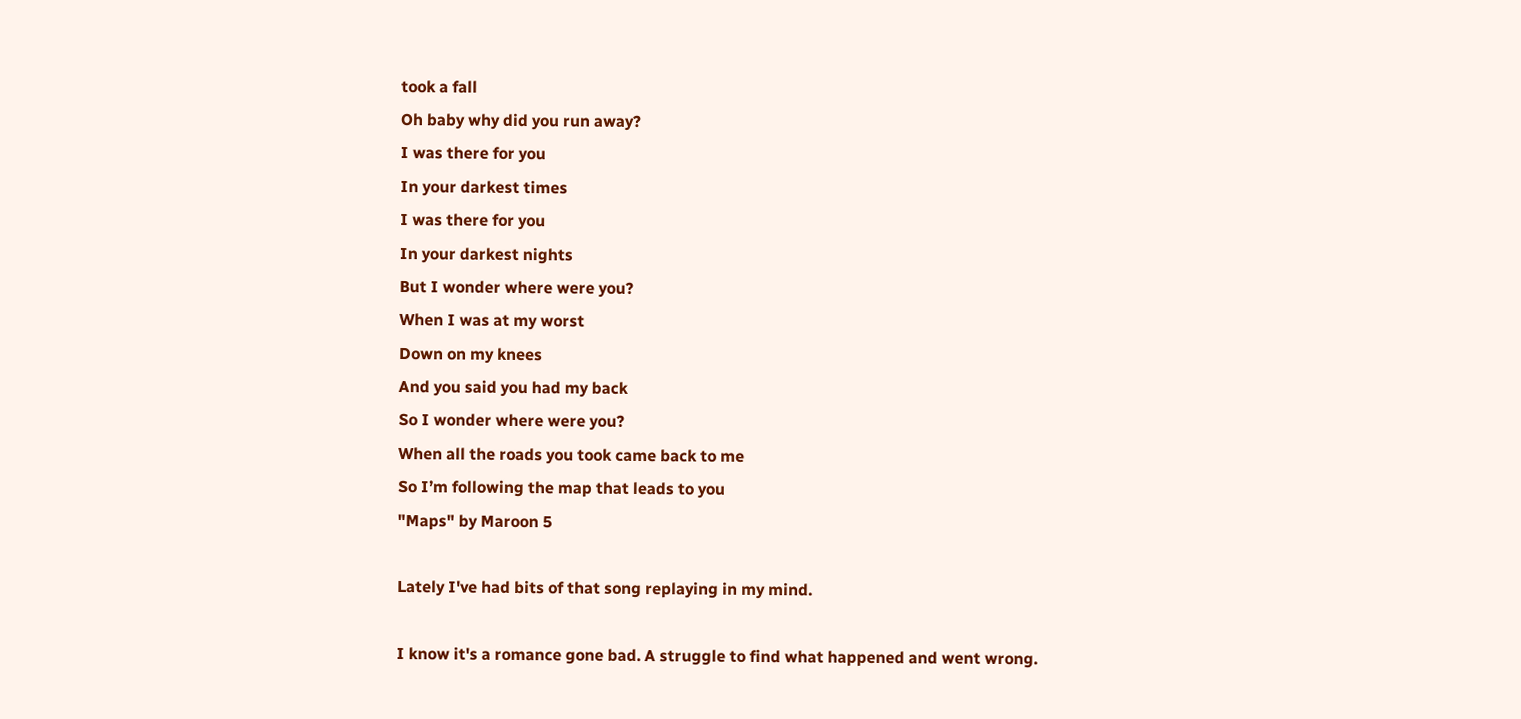took a fall
Oh baby why did you run away?
I was there for you
In your darkest times
I was there for you
In your darkest nights
But I wonder where were you?
When I was at my worst
Down on my knees
And you said you had my back
So I wonder where were you?
When all the roads you took came back to me
So I’m following the map that leads to you
"Maps" by Maroon 5

Lately I've had bits of that song replaying in my mind.

I know it's a romance gone bad. A struggle to find what happened and went wrong.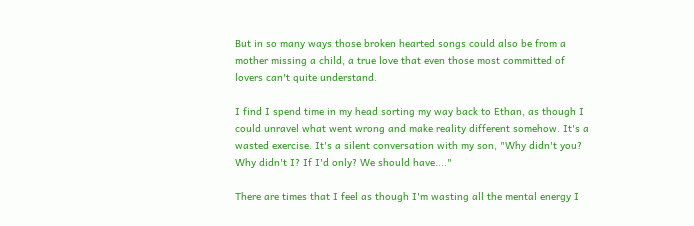But in so many ways those broken hearted songs could also be from a mother missing a child, a true love that even those most committed of lovers can't quite understand.

I find I spend time in my head sorting my way back to Ethan, as though I could unravel what went wrong and make reality different somehow. It's a wasted exercise. It's a silent conversation with my son, "Why didn't you? Why didn't I? If I'd only? We should have...."

There are times that I feel as though I'm wasting all the mental energy I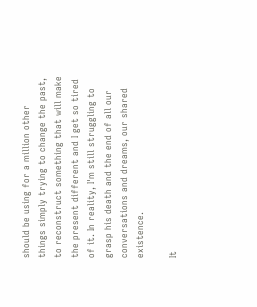should be using for a million other things simply trying to change the past, to reconstruct something that will make the present different and I get so tired of it. In reality, I'm still struggling to grasp his death and the end of all our conversations and dreams, our shared existence.

It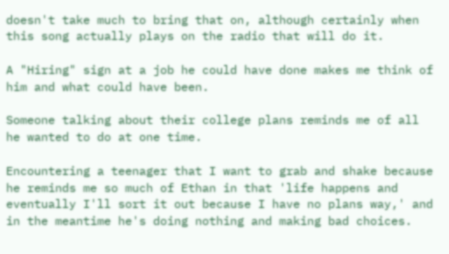doesn't take much to bring that on, although certainly when this song actually plays on the radio that will do it.

A "Hiring" sign at a job he could have done makes me think of him and what could have been.

Someone talking about their college plans reminds me of all he wanted to do at one time.

Encountering a teenager that I want to grab and shake because he reminds me so much of Ethan in that 'life happens and eventually I'll sort it out because I have no plans way,' and in the meantime he's doing nothing and making bad choices.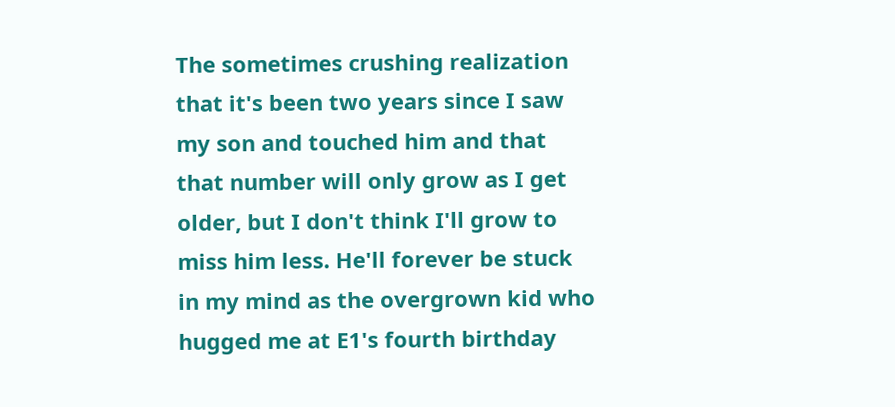The sometimes crushing realization that it's been two years since I saw my son and touched him and that that number will only grow as I get older, but I don't think I'll grow to miss him less. He'll forever be stuck in my mind as the overgrown kid who hugged me at E1's fourth birthday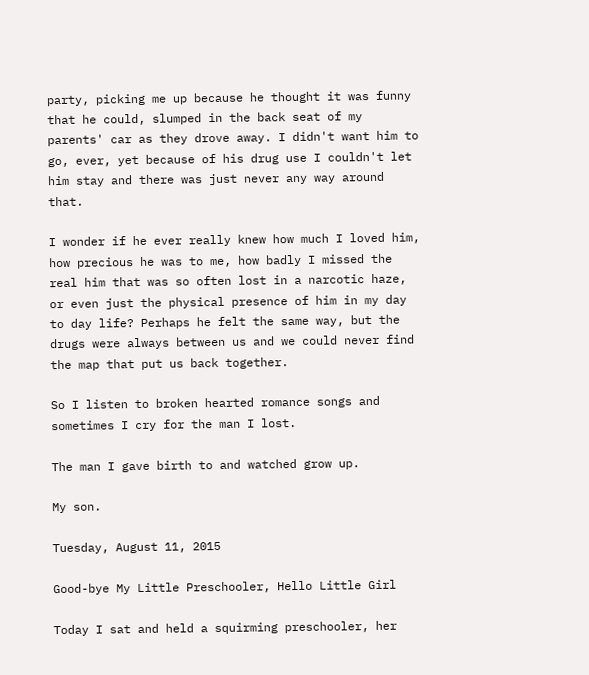party, picking me up because he thought it was funny that he could, slumped in the back seat of my parents' car as they drove away. I didn't want him to go, ever, yet because of his drug use I couldn't let him stay and there was just never any way around that.

I wonder if he ever really knew how much I loved him, how precious he was to me, how badly I missed the real him that was so often lost in a narcotic haze, or even just the physical presence of him in my day to day life? Perhaps he felt the same way, but the drugs were always between us and we could never find the map that put us back together.

So I listen to broken hearted romance songs and sometimes I cry for the man I lost.

The man I gave birth to and watched grow up.

My son.

Tuesday, August 11, 2015

Good-bye My Little Preschooler, Hello Little Girl

Today I sat and held a squirming preschooler, her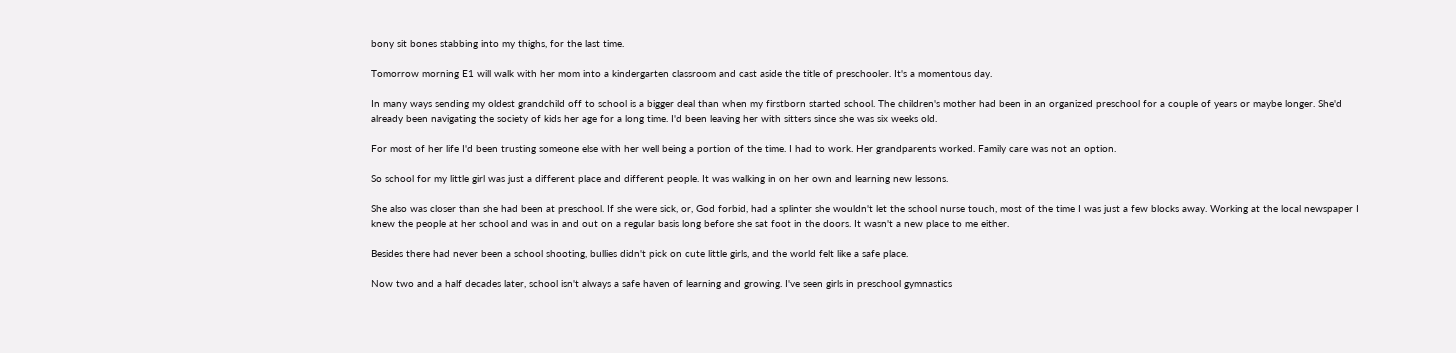bony sit bones stabbing into my thighs, for the last time.

Tomorrow morning E1 will walk with her mom into a kindergarten classroom and cast aside the title of preschooler. It's a momentous day.

In many ways sending my oldest grandchild off to school is a bigger deal than when my firstborn started school. The children's mother had been in an organized preschool for a couple of years or maybe longer. She'd already been navigating the society of kids her age for a long time. I'd been leaving her with sitters since she was six weeks old.

For most of her life I'd been trusting someone else with her well being a portion of the time. I had to work. Her grandparents worked. Family care was not an option.

So school for my little girl was just a different place and different people. It was walking in on her own and learning new lessons.

She also was closer than she had been at preschool. If she were sick, or, God forbid, had a splinter she wouldn't let the school nurse touch, most of the time I was just a few blocks away. Working at the local newspaper I knew the people at her school and was in and out on a regular basis long before she sat foot in the doors. It wasn't a new place to me either.

Besides there had never been a school shooting, bullies didn't pick on cute little girls, and the world felt like a safe place.

Now two and a half decades later, school isn't always a safe haven of learning and growing. I've seen girls in preschool gymnastics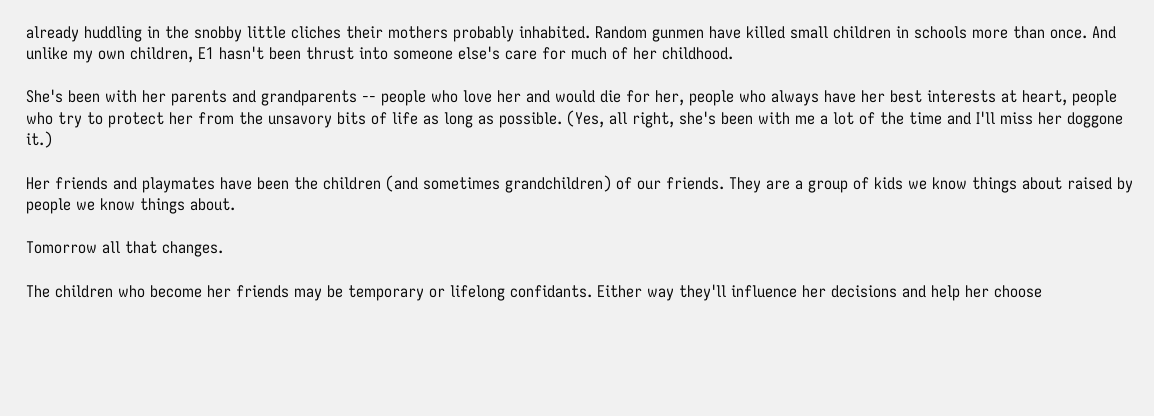already huddling in the snobby little cliches their mothers probably inhabited. Random gunmen have killed small children in schools more than once. And unlike my own children, E1 hasn't been thrust into someone else's care for much of her childhood.

She's been with her parents and grandparents -- people who love her and would die for her, people who always have her best interests at heart, people who try to protect her from the unsavory bits of life as long as possible. (Yes, all right, she's been with me a lot of the time and I'll miss her doggone it.)

Her friends and playmates have been the children (and sometimes grandchildren) of our friends. They are a group of kids we know things about raised by people we know things about.

Tomorrow all that changes.

The children who become her friends may be temporary or lifelong confidants. Either way they'll influence her decisions and help her choose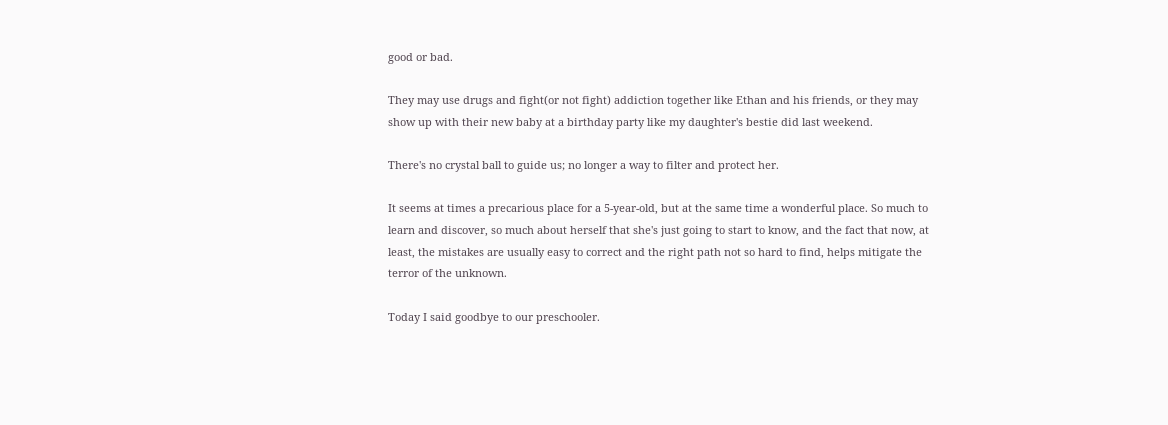good or bad.

They may use drugs and fight(or not fight) addiction together like Ethan and his friends, or they may show up with their new baby at a birthday party like my daughter's bestie did last weekend.

There's no crystal ball to guide us; no longer a way to filter and protect her.

It seems at times a precarious place for a 5-year-old, but at the same time a wonderful place. So much to learn and discover, so much about herself that she's just going to start to know, and the fact that now, at least, the mistakes are usually easy to correct and the right path not so hard to find, helps mitigate the terror of the unknown.

Today I said goodbye to our preschooler.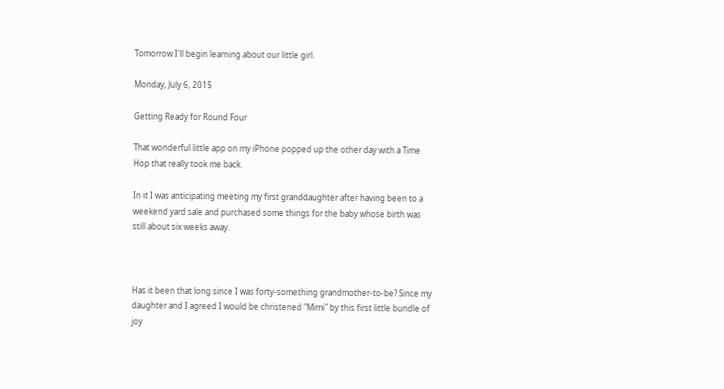Tomorrow I'll begin learning about our little girl.

Monday, July 6, 2015

Getting Ready for Round Four

That wonderful little app on my iPhone popped up the other day with a Time Hop that really took me back.

In it I was anticipating meeting my first granddaughter after having been to a weekend yard sale and purchased some things for the baby whose birth was still about six weeks away.



Has it been that long since I was forty-something grandmother-to-be? Since my daughter and I agreed I would be christened "Mimi" by this first little bundle of joy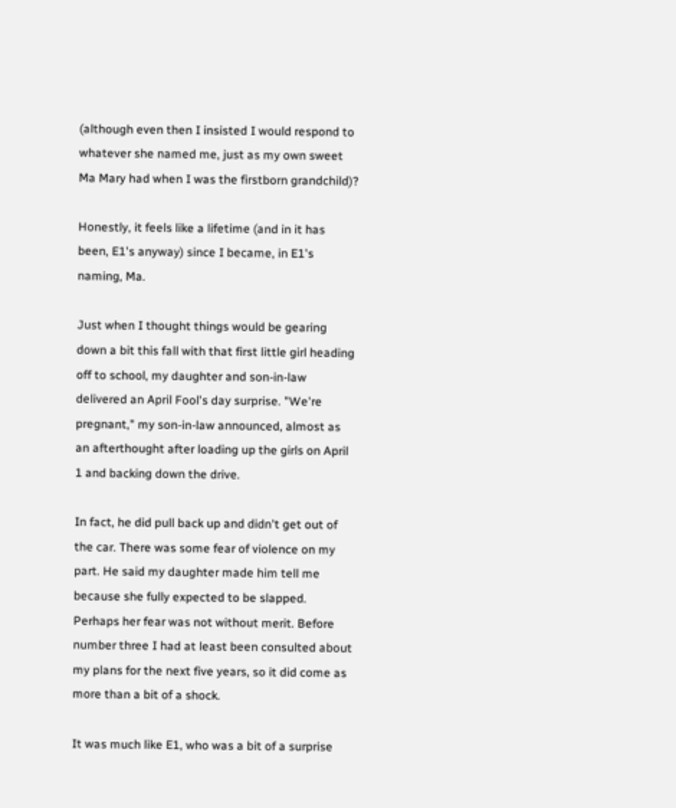(although even then I insisted I would respond to whatever she named me, just as my own sweet Ma Mary had when I was the firstborn grandchild)?

Honestly, it feels like a lifetime (and in it has been, E1's anyway) since I became, in E1's naming, Ma.

Just when I thought things would be gearing down a bit this fall with that first little girl heading off to school, my daughter and son-in-law delivered an April Fool's day surprise. "We're pregnant," my son-in-law announced, almost as an afterthought after loading up the girls on April 1 and backing down the drive.

In fact, he did pull back up and didn't get out of the car. There was some fear of violence on my part. He said my daughter made him tell me because she fully expected to be slapped. Perhaps her fear was not without merit. Before number three I had at least been consulted about my plans for the next five years, so it did come as more than a bit of a shock.

It was much like E1, who was a bit of a surprise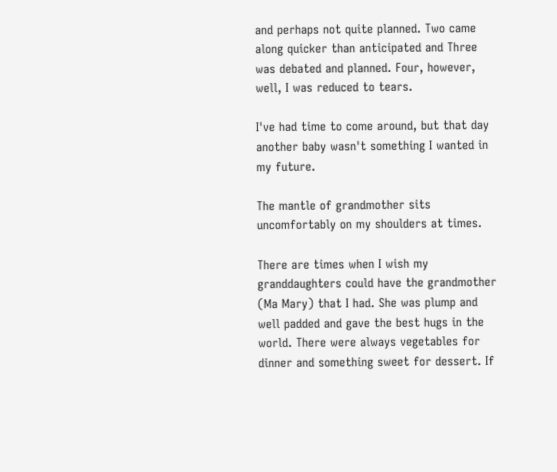and perhaps not quite planned. Two came along quicker than anticipated and Three was debated and planned. Four, however, well, I was reduced to tears.

I've had time to come around, but that day another baby wasn't something I wanted in my future.

The mantle of grandmother sits uncomfortably on my shoulders at times.

There are times when I wish my granddaughters could have the grandmother (Ma Mary) that I had. She was plump and well padded and gave the best hugs in the world. There were always vegetables for dinner and something sweet for dessert. If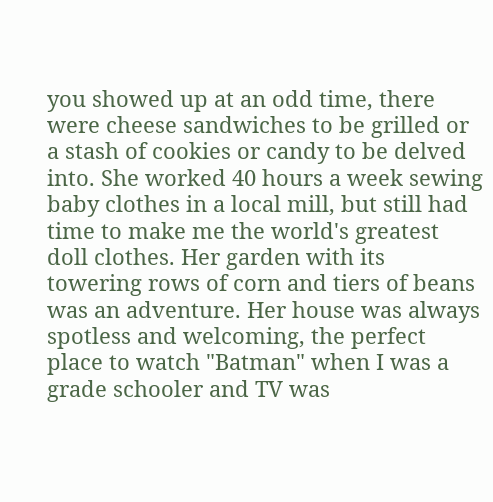you showed up at an odd time, there were cheese sandwiches to be grilled or a stash of cookies or candy to be delved into. She worked 40 hours a week sewing baby clothes in a local mill, but still had time to make me the world's greatest doll clothes. Her garden with its towering rows of corn and tiers of beans was an adventure. Her house was always spotless and welcoming, the perfect place to watch "Batman" when I was a grade schooler and TV was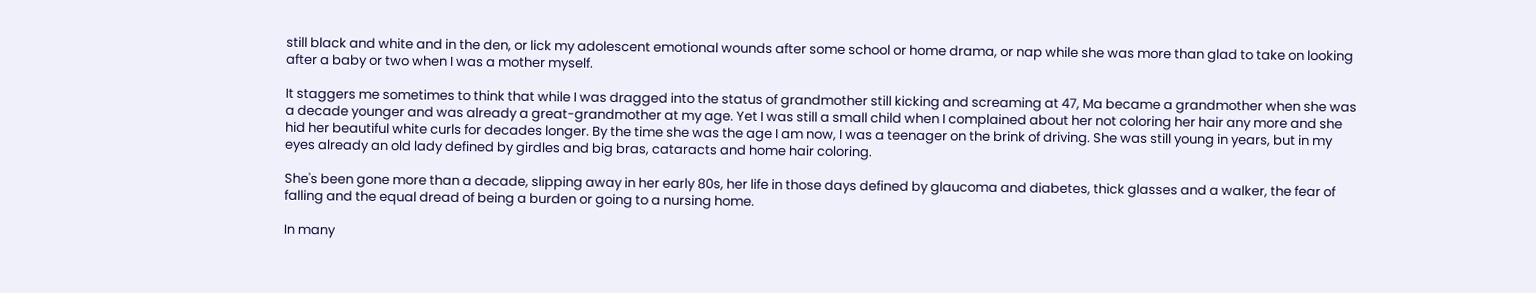still black and white and in the den, or lick my adolescent emotional wounds after some school or home drama, or nap while she was more than glad to take on looking after a baby or two when I was a mother myself.

It staggers me sometimes to think that while I was dragged into the status of grandmother still kicking and screaming at 47, Ma became a grandmother when she was a decade younger and was already a great-grandmother at my age. Yet I was still a small child when I complained about her not coloring her hair any more and she hid her beautiful white curls for decades longer. By the time she was the age I am now, I was a teenager on the brink of driving. She was still young in years, but in my eyes already an old lady defined by girdles and big bras, cataracts and home hair coloring.

She's been gone more than a decade, slipping away in her early 80s, her life in those days defined by glaucoma and diabetes, thick glasses and a walker, the fear of falling and the equal dread of being a burden or going to a nursing home.

In many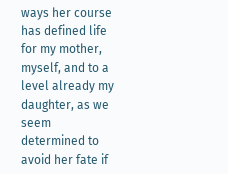ways her course has defined life for my mother, myself, and to a level already my daughter, as we seem determined to avoid her fate if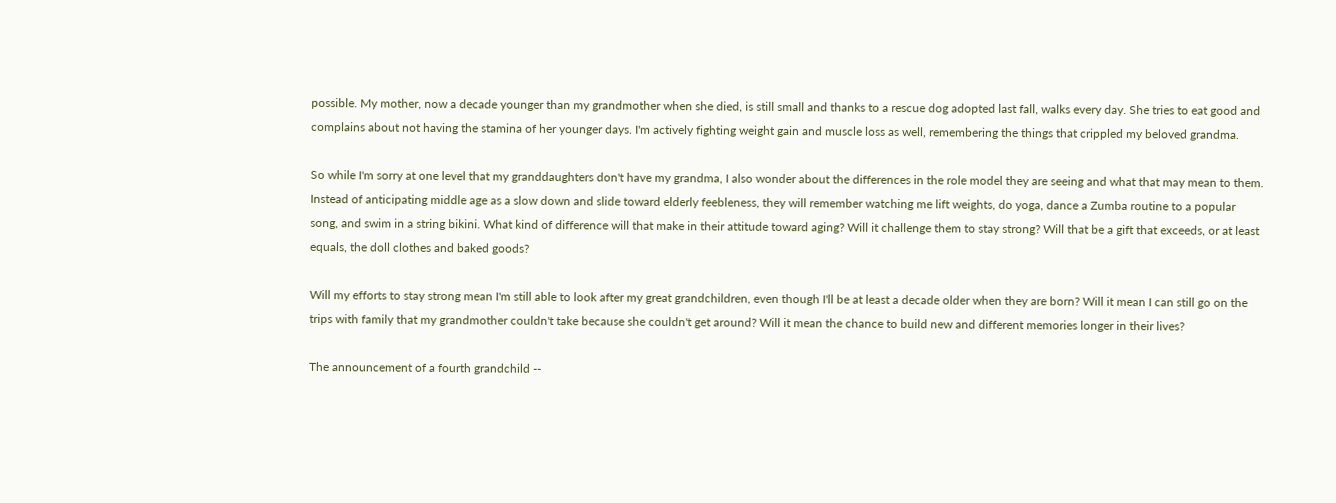possible. My mother, now a decade younger than my grandmother when she died, is still small and thanks to a rescue dog adopted last fall, walks every day. She tries to eat good and complains about not having the stamina of her younger days. I'm actively fighting weight gain and muscle loss as well, remembering the things that crippled my beloved grandma.

So while I'm sorry at one level that my granddaughters don't have my grandma, I also wonder about the differences in the role model they are seeing and what that may mean to them. Instead of anticipating middle age as a slow down and slide toward elderly feebleness, they will remember watching me lift weights, do yoga, dance a Zumba routine to a popular song, and swim in a string bikini. What kind of difference will that make in their attitude toward aging? Will it challenge them to stay strong? Will that be a gift that exceeds, or at least equals, the doll clothes and baked goods?

Will my efforts to stay strong mean I'm still able to look after my great grandchildren, even though I'll be at least a decade older when they are born? Will it mean I can still go on the trips with family that my grandmother couldn't take because she couldn't get around? Will it mean the chance to build new and different memories longer in their lives?

The announcement of a fourth grandchild --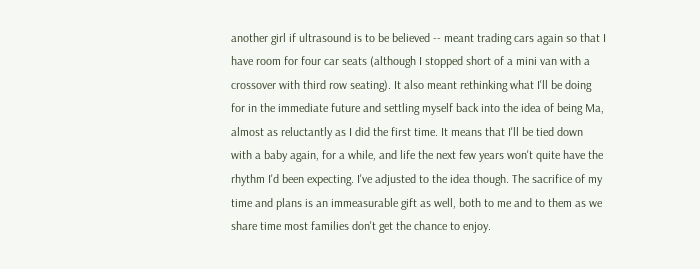another girl if ultrasound is to be believed -- meant trading cars again so that I have room for four car seats (although I stopped short of a mini van with a crossover with third row seating). It also meant rethinking what I'll be doing for in the immediate future and settling myself back into the idea of being Ma, almost as reluctantly as I did the first time. It means that I'll be tied down with a baby again, for a while, and life the next few years won't quite have the rhythm I'd been expecting. I've adjusted to the idea though. The sacrifice of my time and plans is an immeasurable gift as well, both to me and to them as we share time most families don't get the chance to enjoy.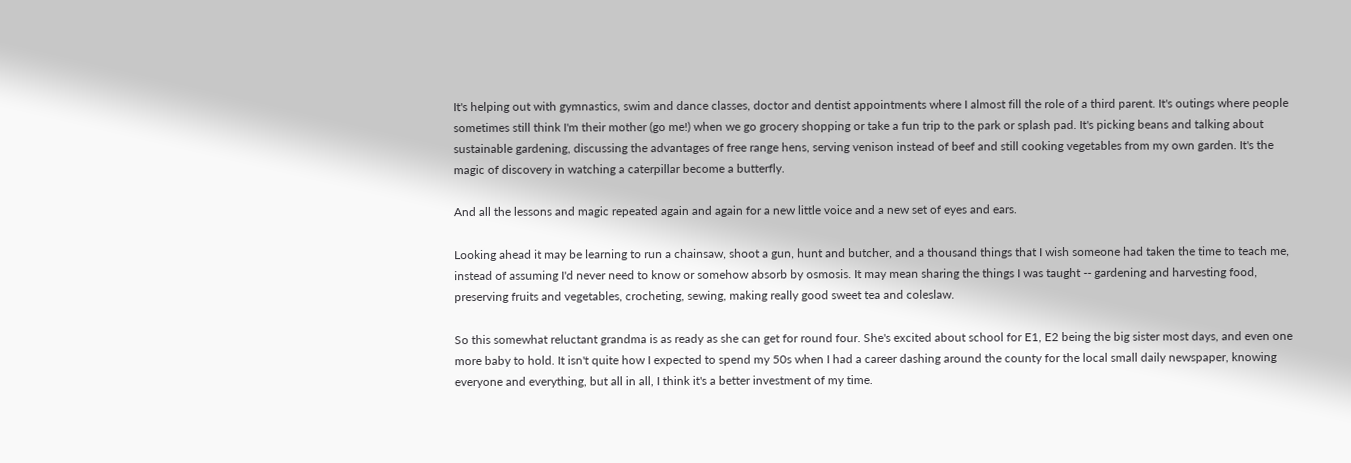It's helping out with gymnastics, swim and dance classes, doctor and dentist appointments where I almost fill the role of a third parent. It's outings where people sometimes still think I'm their mother (go me!) when we go grocery shopping or take a fun trip to the park or splash pad. It's picking beans and talking about sustainable gardening, discussing the advantages of free range hens, serving venison instead of beef and still cooking vegetables from my own garden. It's the magic of discovery in watching a caterpillar become a butterfly.

And all the lessons and magic repeated again and again for a new little voice and a new set of eyes and ears.

Looking ahead it may be learning to run a chainsaw, shoot a gun, hunt and butcher, and a thousand things that I wish someone had taken the time to teach me, instead of assuming I'd never need to know or somehow absorb by osmosis. It may mean sharing the things I was taught -- gardening and harvesting food, preserving fruits and vegetables, crocheting, sewing, making really good sweet tea and coleslaw.

So this somewhat reluctant grandma is as ready as she can get for round four. She's excited about school for E1, E2 being the big sister most days, and even one more baby to hold. It isn't quite how I expected to spend my 50s when I had a career dashing around the county for the local small daily newspaper, knowing everyone and everything, but all in all, I think it's a better investment of my time.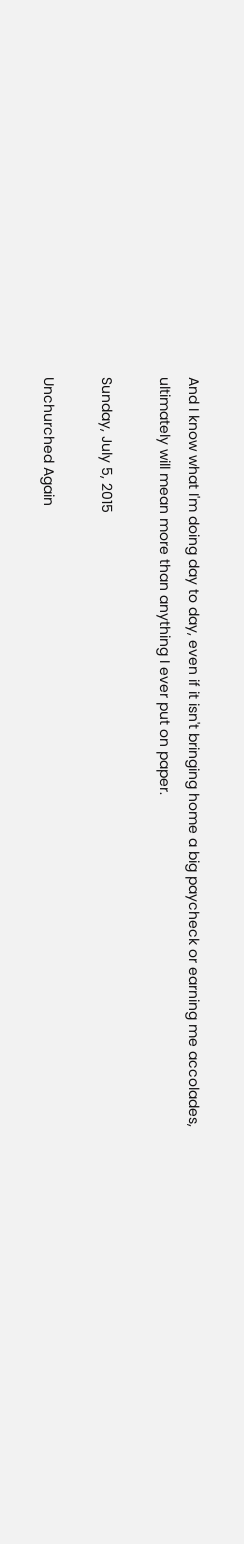And I know what I'm doing day to day, even if it isn't bringing home a big paycheck or earning me accolades, ultimately will mean more than anything I ever put on paper.

Sunday, July 5, 2015

Unchurched Again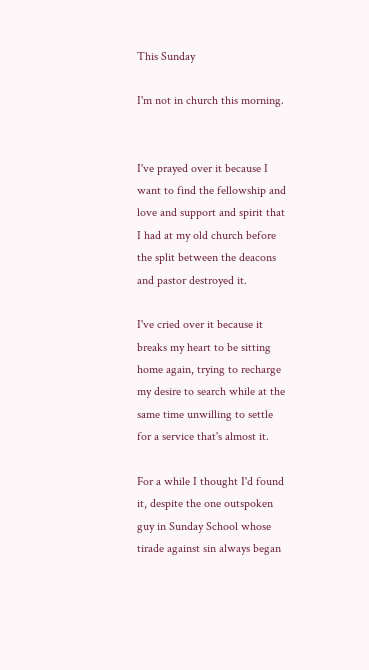This Sunday

I'm not in church this morning.


I've prayed over it because I want to find the fellowship and love and support and spirit that I had at my old church before the split between the deacons and pastor destroyed it.

I've cried over it because it breaks my heart to be sitting home again, trying to recharge my desire to search while at the same time unwilling to settle for a service that's almost it.

For a while I thought I'd found it, despite the one outspoken guy in Sunday School whose tirade against sin always began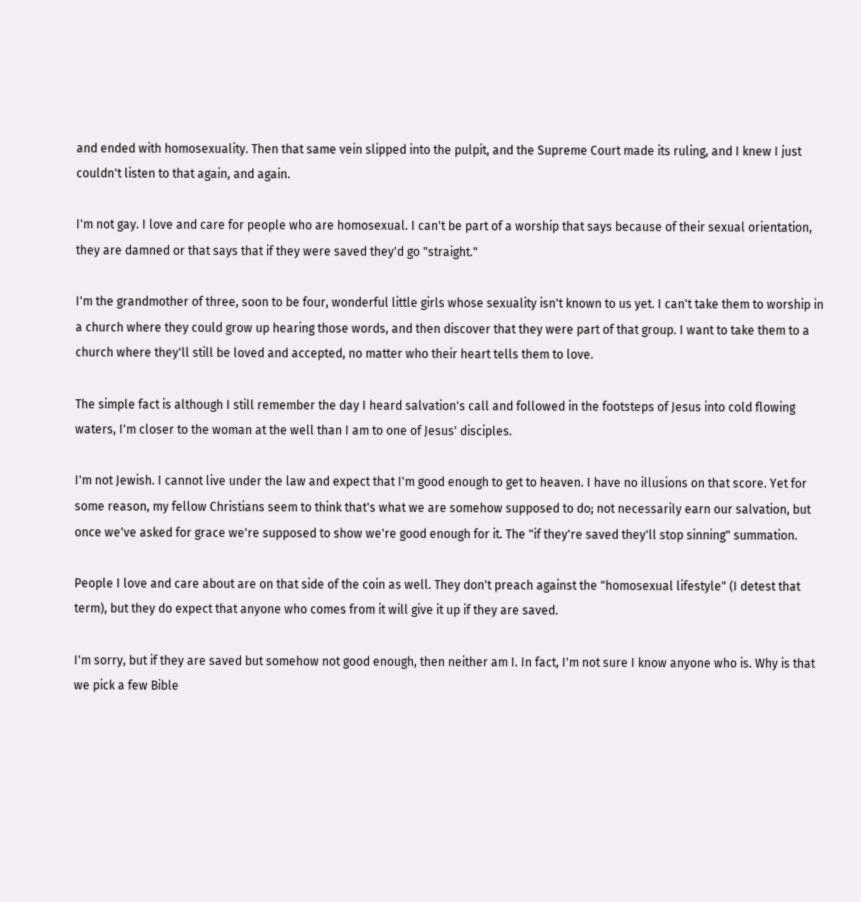and ended with homosexuality. Then that same vein slipped into the pulpit, and the Supreme Court made its ruling, and I knew I just couldn't listen to that again, and again.

I'm not gay. I love and care for people who are homosexual. I can't be part of a worship that says because of their sexual orientation, they are damned or that says that if they were saved they'd go "straight."

I'm the grandmother of three, soon to be four, wonderful little girls whose sexuality isn't known to us yet. I can't take them to worship in a church where they could grow up hearing those words, and then discover that they were part of that group. I want to take them to a church where they'll still be loved and accepted, no matter who their heart tells them to love.

The simple fact is although I still remember the day I heard salvation's call and followed in the footsteps of Jesus into cold flowing waters, I'm closer to the woman at the well than I am to one of Jesus' disciples.

I'm not Jewish. I cannot live under the law and expect that I'm good enough to get to heaven. I have no illusions on that score. Yet for some reason, my fellow Christians seem to think that's what we are somehow supposed to do; not necessarily earn our salvation, but once we've asked for grace we're supposed to show we're good enough for it. The "if they're saved they'll stop sinning" summation.

People I love and care about are on that side of the coin as well. They don't preach against the "homosexual lifestyle" (I detest that term), but they do expect that anyone who comes from it will give it up if they are saved.

I'm sorry, but if they are saved but somehow not good enough, then neither am I. In fact, I'm not sure I know anyone who is. Why is that we pick a few Bible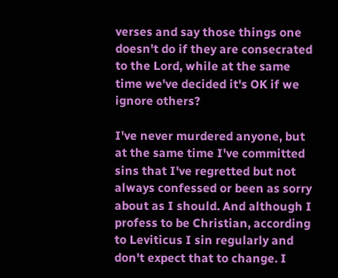verses and say those things one doesn't do if they are consecrated to the Lord, while at the same time we've decided it's OK if we ignore others?

I've never murdered anyone, but at the same time I've committed sins that I've regretted but not always confessed or been as sorry about as I should. And although I profess to be Christian, according to Leviticus I sin regularly and don't expect that to change. I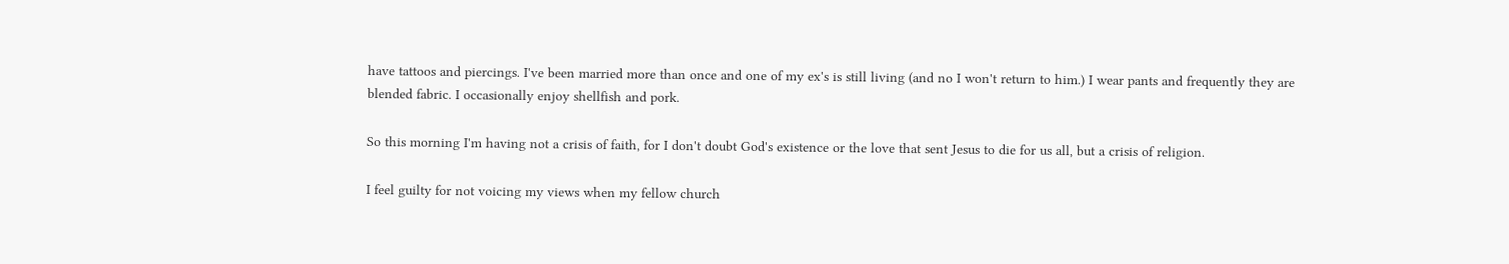have tattoos and piercings. I've been married more than once and one of my ex's is still living (and no I won't return to him.) I wear pants and frequently they are blended fabric. I occasionally enjoy shellfish and pork.

So this morning I'm having not a crisis of faith, for I don't doubt God's existence or the love that sent Jesus to die for us all, but a crisis of religion.

I feel guilty for not voicing my views when my fellow church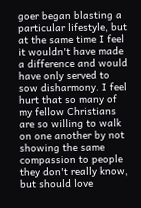goer began blasting a particular lifestyle, but at the same time I feel it wouldn't have made a difference and would have only served to sow disharmony. I feel hurt that so many of my fellow Christians are so willing to walk on one another by not showing the same compassion to people they don't really know, but should love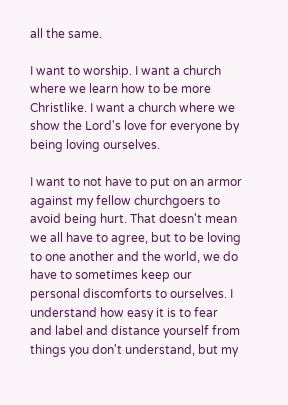all the same.

I want to worship. I want a church where we learn how to be more Christlike. I want a church where we show the Lord's love for everyone by being loving ourselves.

I want to not have to put on an armor against my fellow churchgoers to avoid being hurt. That doesn't mean we all have to agree, but to be loving to one another and the world, we do have to sometimes keep our personal discomforts to ourselves. I understand how easy it is to fear and label and distance yourself from things you don't understand, but my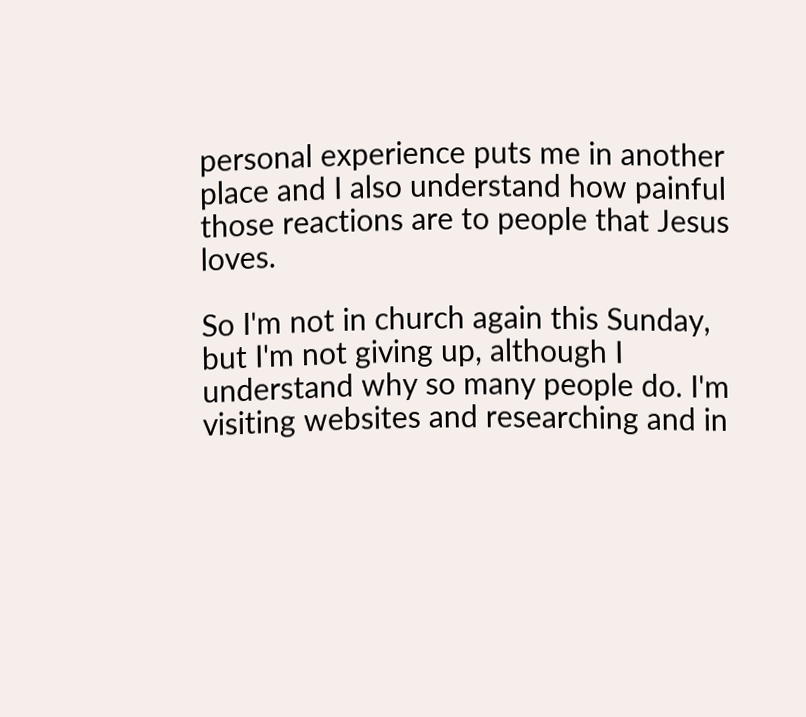personal experience puts me in another place and I also understand how painful those reactions are to people that Jesus loves.

So I'm not in church again this Sunday, but I'm not giving up, although I understand why so many people do. I'm visiting websites and researching and in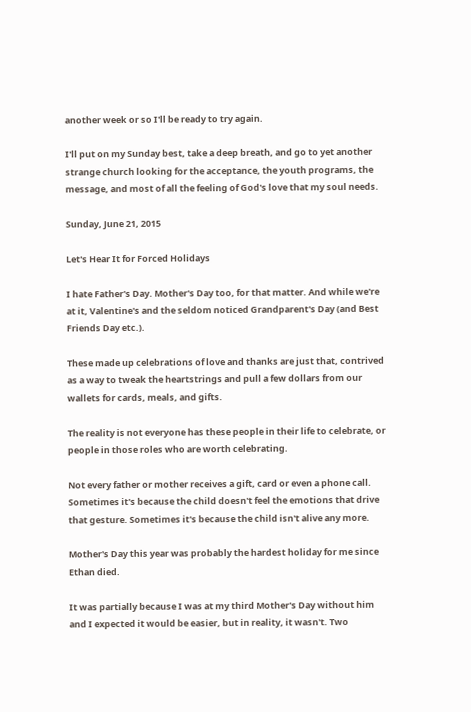another week or so I'll be ready to try again.

I'll put on my Sunday best, take a deep breath, and go to yet another strange church looking for the acceptance, the youth programs, the message, and most of all the feeling of God's love that my soul needs.

Sunday, June 21, 2015

Let's Hear It for Forced Holidays

I hate Father's Day. Mother's Day too, for that matter. And while we're at it, Valentine's and the seldom noticed Grandparent's Day (and Best Friends Day etc.).

These made up celebrations of love and thanks are just that, contrived as a way to tweak the heartstrings and pull a few dollars from our wallets for cards, meals, and gifts.

The reality is not everyone has these people in their life to celebrate, or people in those roles who are worth celebrating.

Not every father or mother receives a gift, card or even a phone call. Sometimes it's because the child doesn't feel the emotions that drive that gesture. Sometimes it's because the child isn't alive any more.

Mother's Day this year was probably the hardest holiday for me since Ethan died.

It was partially because I was at my third Mother's Day without him and I expected it would be easier, but in reality, it wasn't. Two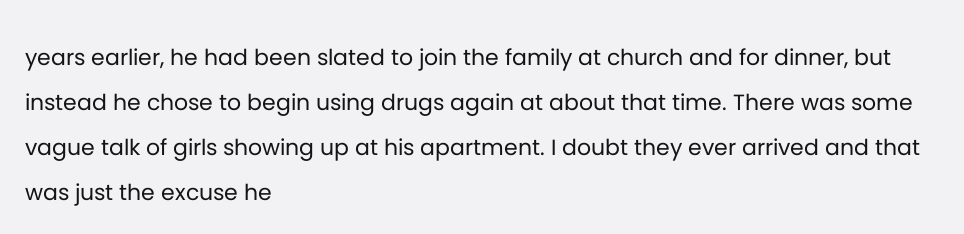years earlier, he had been slated to join the family at church and for dinner, but instead he chose to begin using drugs again at about that time. There was some vague talk of girls showing up at his apartment. I doubt they ever arrived and that was just the excuse he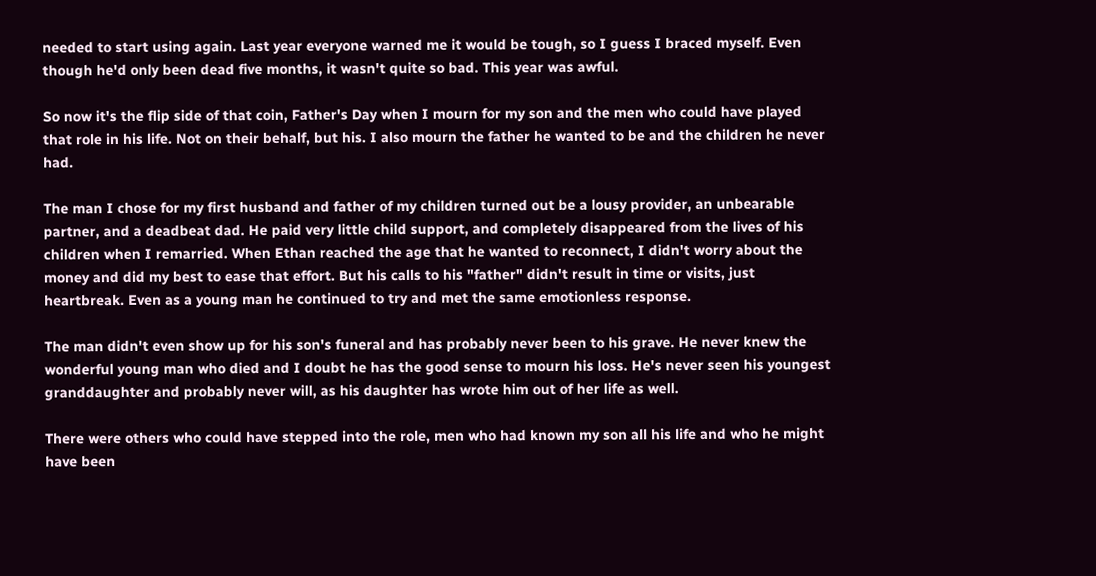needed to start using again. Last year everyone warned me it would be tough, so I guess I braced myself. Even though he'd only been dead five months, it wasn't quite so bad. This year was awful.

So now it's the flip side of that coin, Father's Day when I mourn for my son and the men who could have played that role in his life. Not on their behalf, but his. I also mourn the father he wanted to be and the children he never had.

The man I chose for my first husband and father of my children turned out be a lousy provider, an unbearable partner, and a deadbeat dad. He paid very little child support, and completely disappeared from the lives of his children when I remarried. When Ethan reached the age that he wanted to reconnect, I didn't worry about the money and did my best to ease that effort. But his calls to his "father" didn't result in time or visits, just heartbreak. Even as a young man he continued to try and met the same emotionless response.

The man didn't even show up for his son's funeral and has probably never been to his grave. He never knew the wonderful young man who died and I doubt he has the good sense to mourn his loss. He's never seen his youngest granddaughter and probably never will, as his daughter has wrote him out of her life as well.

There were others who could have stepped into the role, men who had known my son all his life and who he might have been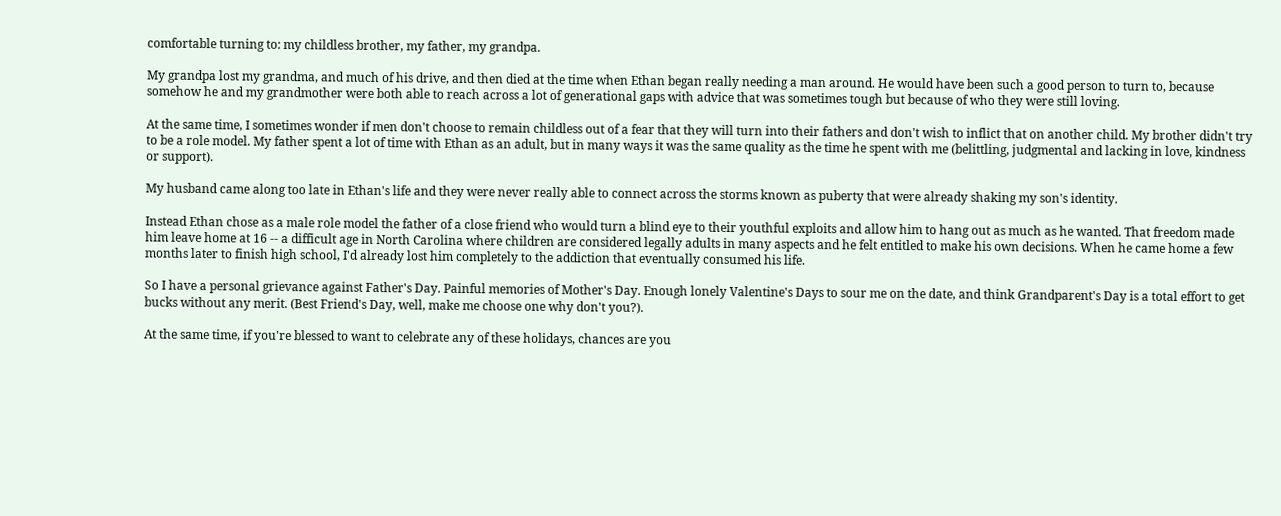comfortable turning to: my childless brother, my father, my grandpa.

My grandpa lost my grandma, and much of his drive, and then died at the time when Ethan began really needing a man around. He would have been such a good person to turn to, because somehow he and my grandmother were both able to reach across a lot of generational gaps with advice that was sometimes tough but because of who they were still loving.

At the same time, I sometimes wonder if men don't choose to remain childless out of a fear that they will turn into their fathers and don't wish to inflict that on another child. My brother didn't try to be a role model. My father spent a lot of time with Ethan as an adult, but in many ways it was the same quality as the time he spent with me (belittling, judgmental and lacking in love, kindness or support).

My husband came along too late in Ethan's life and they were never really able to connect across the storms known as puberty that were already shaking my son's identity.

Instead Ethan chose as a male role model the father of a close friend who would turn a blind eye to their youthful exploits and allow him to hang out as much as he wanted. That freedom made him leave home at 16 -- a difficult age in North Carolina where children are considered legally adults in many aspects and he felt entitled to make his own decisions. When he came home a few months later to finish high school, I'd already lost him completely to the addiction that eventually consumed his life.

So I have a personal grievance against Father's Day. Painful memories of Mother's Day. Enough lonely Valentine's Days to sour me on the date, and think Grandparent's Day is a total effort to get bucks without any merit. (Best Friend's Day, well, make me choose one why don't you?).

At the same time, if you're blessed to want to celebrate any of these holidays, chances are you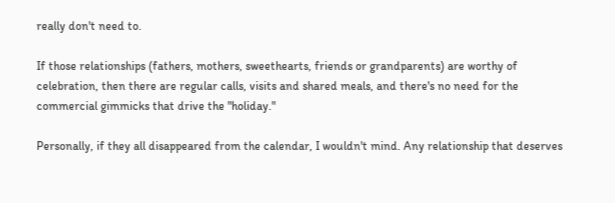really don't need to.

If those relationships (fathers, mothers, sweethearts, friends or grandparents) are worthy of celebration, then there are regular calls, visits and shared meals, and there's no need for the commercial gimmicks that drive the "holiday."

Personally, if they all disappeared from the calendar, I wouldn't mind. Any relationship that deserves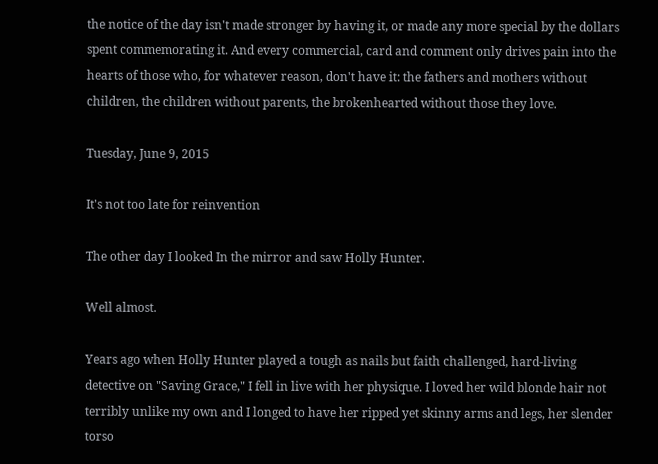the notice of the day isn't made stronger by having it, or made any more special by the dollars spent commemorating it. And every commercial, card and comment only drives pain into the hearts of those who, for whatever reason, don't have it: the fathers and mothers without children, the children without parents, the brokenhearted without those they love.

Tuesday, June 9, 2015

It's not too late for reinvention

The other day I looked In the mirror and saw Holly Hunter.

Well almost.

Years ago when Holly Hunter played a tough as nails but faith challenged, hard-living detective on "Saving Grace," I fell in live with her physique. I loved her wild blonde hair not terribly unlike my own and I longed to have her ripped yet skinny arms and legs, her slender torso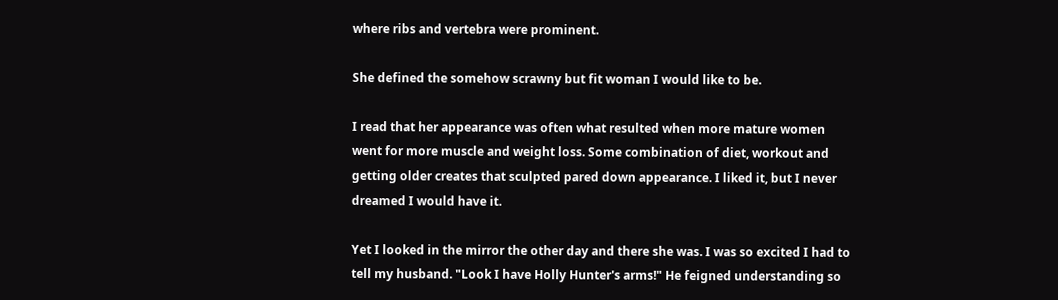where ribs and vertebra were prominent.

She defined the somehow scrawny but fit woman I would like to be.

I read that her appearance was often what resulted when more mature women went for more muscle and weight loss. Some combination of diet, workout and getting older creates that sculpted pared down appearance. I liked it, but I never dreamed I would have it.

Yet I looked in the mirror the other day and there she was. I was so excited I had to tell my husband. "Look I have Holly Hunter's arms!" He feigned understanding so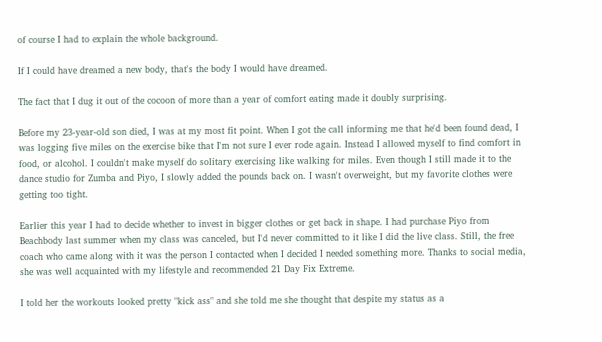of course I had to explain the whole background.

If I could have dreamed a new body, that's the body I would have dreamed.

The fact that I dug it out of the cocoon of more than a year of comfort eating made it doubly surprising.

Before my 23-year-old son died, I was at my most fit point. When I got the call informing me that he'd been found dead, I was logging five miles on the exercise bike that I'm not sure I ever rode again. Instead I allowed myself to find comfort in food, or alcohol. I couldn't make myself do solitary exercising like walking for miles. Even though I still made it to the dance studio for Zumba and Piyo, I slowly added the pounds back on. I wasn't overweight, but my favorite clothes were getting too tight.

Earlier this year I had to decide whether to invest in bigger clothes or get back in shape. I had purchase Piyo from Beachbody last summer when my class was canceled, but I'd never committed to it like I did the live class. Still, the free coach who came along with it was the person I contacted when I decided I needed something more. Thanks to social media, she was well acquainted with my lifestyle and recommended 21 Day Fix Extreme.

I told her the workouts looked pretty "kick ass" and she told me she thought that despite my status as a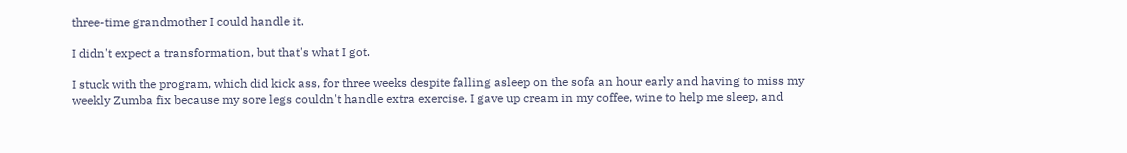three-time grandmother I could handle it.

I didn't expect a transformation, but that's what I got.

I stuck with the program, which did kick ass, for three weeks despite falling asleep on the sofa an hour early and having to miss my weekly Zumba fix because my sore legs couldn't handle extra exercise. I gave up cream in my coffee, wine to help me sleep, and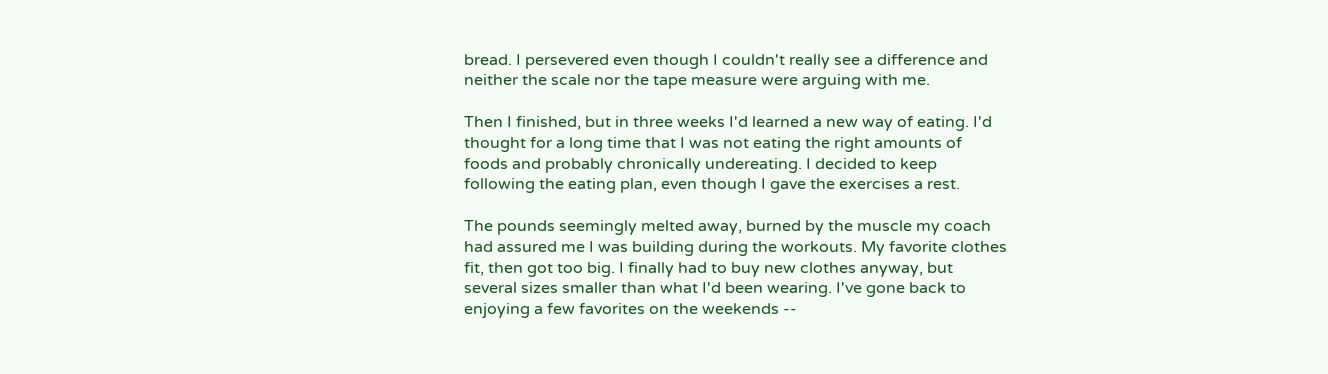bread. I persevered even though I couldn't really see a difference and neither the scale nor the tape measure were arguing with me.

Then I finished, but in three weeks I'd learned a new way of eating. I'd thought for a long time that I was not eating the right amounts of foods and probably chronically undereating. I decided to keep following the eating plan, even though I gave the exercises a rest.

The pounds seemingly melted away, burned by the muscle my coach had assured me I was building during the workouts. My favorite clothes fit, then got too big. I finally had to buy new clothes anyway, but several sizes smaller than what I'd been wearing. I've gone back to enjoying a few favorites on the weekends --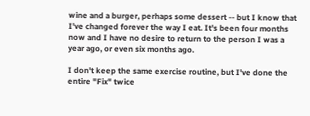wine and a burger, perhaps some dessert -- but I know that I've changed forever the way I eat. It's been four months now and I have no desire to return to the person I was a year ago, or even six months ago.

I don't keep the same exercise routine, but I've done the entire "Fix" twice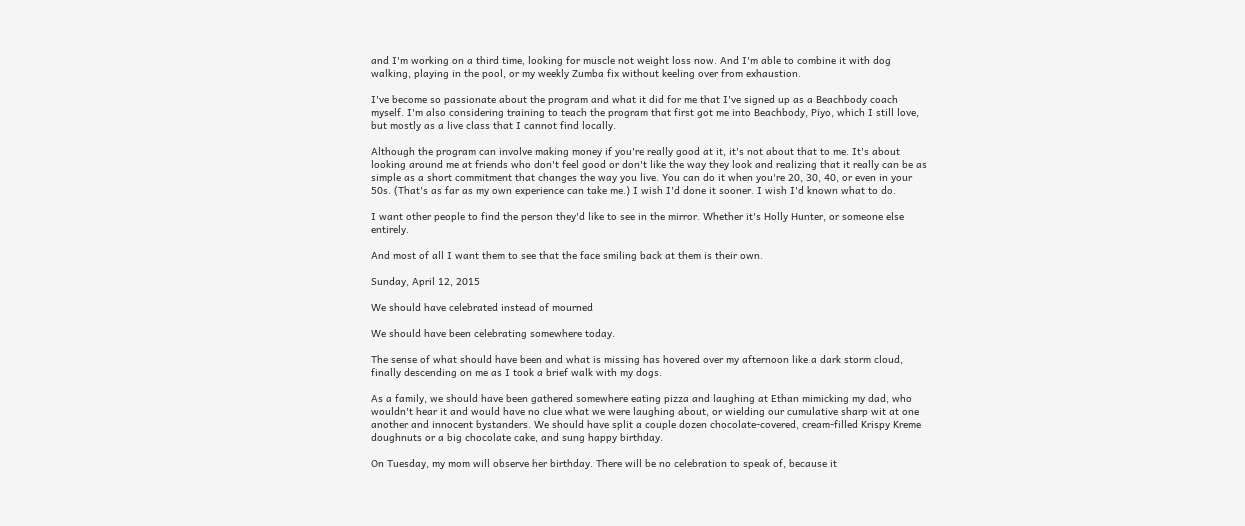and I'm working on a third time, looking for muscle not weight loss now. And I'm able to combine it with dog walking, playing in the pool, or my weekly Zumba fix without keeling over from exhaustion.

I've become so passionate about the program and what it did for me that I've signed up as a Beachbody coach myself. I'm also considering training to teach the program that first got me into Beachbody, Piyo, which I still love, but mostly as a live class that I cannot find locally.

Although the program can involve making money if you're really good at it, it's not about that to me. It's about looking around me at friends who don't feel good or don't like the way they look and realizing that it really can be as simple as a short commitment that changes the way you live. You can do it when you're 20, 30, 40, or even in your 50s. (That's as far as my own experience can take me.) I wish I'd done it sooner. I wish I'd known what to do.

I want other people to find the person they'd like to see in the mirror. Whether it's Holly Hunter, or someone else entirely.

And most of all I want them to see that the face smiling back at them is their own.

Sunday, April 12, 2015

We should have celebrated instead of mourned

We should have been celebrating somewhere today.

The sense of what should have been and what is missing has hovered over my afternoon like a dark storm cloud, finally descending on me as I took a brief walk with my dogs.

As a family, we should have been gathered somewhere eating pizza and laughing at Ethan mimicking my dad, who wouldn't hear it and would have no clue what we were laughing about, or wielding our cumulative sharp wit at one another and innocent bystanders. We should have split a couple dozen chocolate-covered, cream-filled Krispy Kreme doughnuts or a big chocolate cake, and sung happy birthday.

On Tuesday, my mom will observe her birthday. There will be no celebration to speak of, because it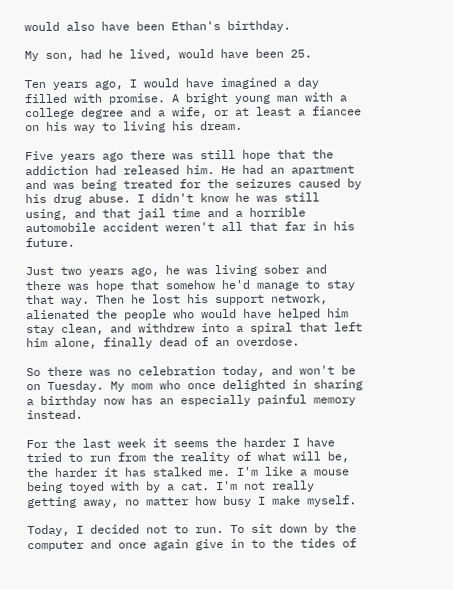would also have been Ethan's birthday.

My son, had he lived, would have been 25.

Ten years ago, I would have imagined a day filled with promise. A bright young man with a college degree and a wife, or at least a fiancee on his way to living his dream.

Five years ago there was still hope that the addiction had released him. He had an apartment and was being treated for the seizures caused by his drug abuse. I didn't know he was still using, and that jail time and a horrible automobile accident weren't all that far in his future.

Just two years ago, he was living sober and there was hope that somehow he'd manage to stay that way. Then he lost his support network, alienated the people who would have helped him stay clean, and withdrew into a spiral that left him alone, finally dead of an overdose.

So there was no celebration today, and won't be on Tuesday. My mom who once delighted in sharing a birthday now has an especially painful memory instead.

For the last week it seems the harder I have tried to run from the reality of what will be, the harder it has stalked me. I'm like a mouse being toyed with by a cat. I'm not really getting away, no matter how busy I make myself.

Today, I decided not to run. To sit down by the computer and once again give in to the tides of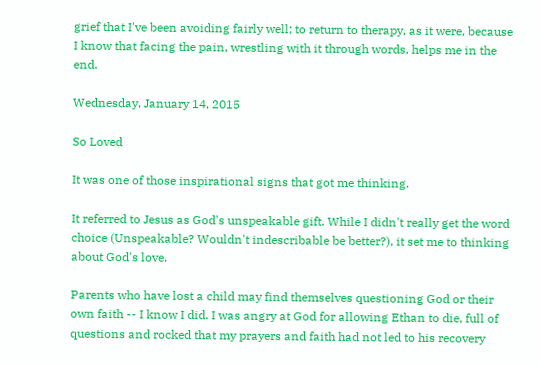grief that I've been avoiding fairly well; to return to therapy, as it were, because I know that facing the pain, wrestling with it through words, helps me in the end.

Wednesday, January 14, 2015

So Loved

It was one of those inspirational signs that got me thinking.

It referred to Jesus as God's unspeakable gift. While I didn't really get the word choice (Unspeakable? Wouldn't indescribable be better?), it set me to thinking about God's love.

Parents who have lost a child may find themselves questioning God or their own faith -- I know I did. I was angry at God for allowing Ethan to die, full of questions and rocked that my prayers and faith had not led to his recovery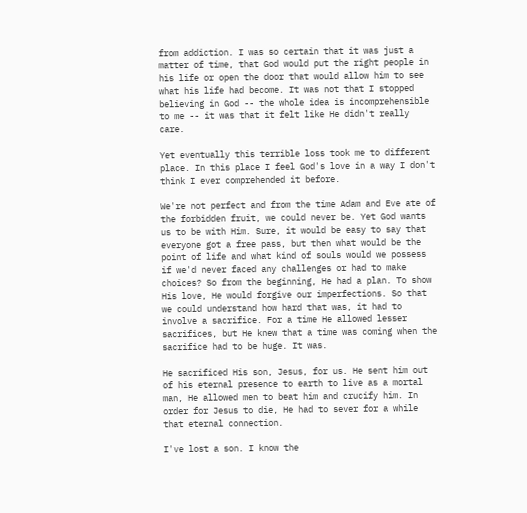from addiction. I was so certain that it was just a matter of time, that God would put the right people in his life or open the door that would allow him to see what his life had become. It was not that I stopped believing in God -- the whole idea is incomprehensible to me -- it was that it felt like He didn't really care.

Yet eventually this terrible loss took me to different place. In this place I feel God's love in a way I don't think I ever comprehended it before.

We're not perfect and from the time Adam and Eve ate of the forbidden fruit, we could never be. Yet God wants us to be with Him. Sure, it would be easy to say that everyone got a free pass, but then what would be the point of life and what kind of souls would we possess if we'd never faced any challenges or had to make choices? So from the beginning, He had a plan. To show His love, He would forgive our imperfections. So that we could understand how hard that was, it had to involve a sacrifice. For a time He allowed lesser sacrifices, but He knew that a time was coming when the sacrifice had to be huge. It was.

He sacrificed His son, Jesus, for us. He sent him out of his eternal presence to earth to live as a mortal man, He allowed men to beat him and crucify him. In order for Jesus to die, He had to sever for a while that eternal connection.

I've lost a son. I know the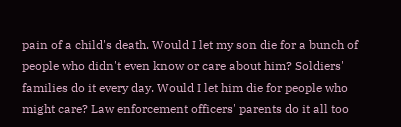pain of a child's death. Would I let my son die for a bunch of people who didn't even know or care about him? Soldiers' families do it every day. Would I let him die for people who might care? Law enforcement officers' parents do it all too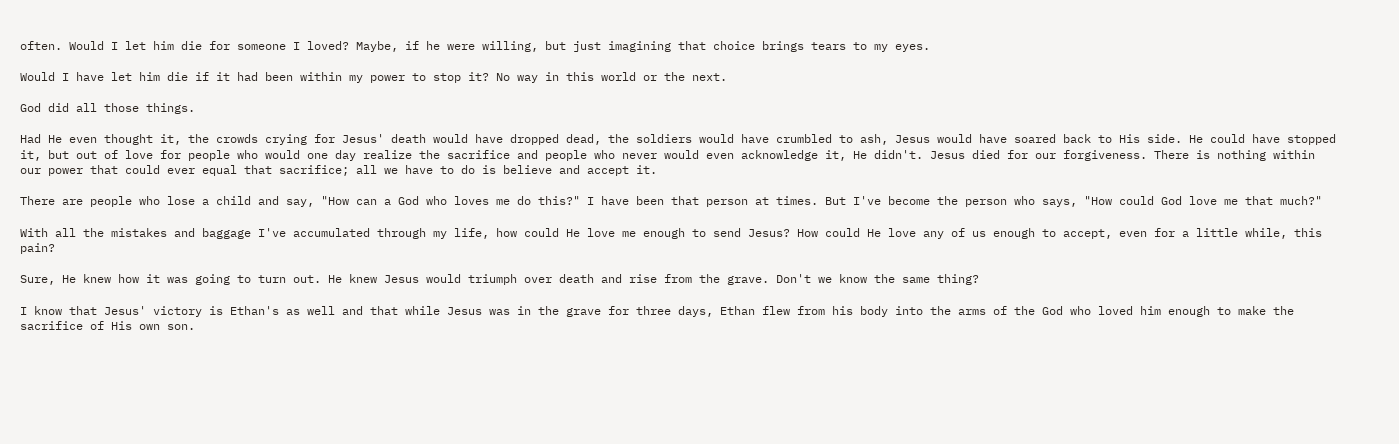often. Would I let him die for someone I loved? Maybe, if he were willing, but just imagining that choice brings tears to my eyes.

Would I have let him die if it had been within my power to stop it? No way in this world or the next.

God did all those things.

Had He even thought it, the crowds crying for Jesus' death would have dropped dead, the soldiers would have crumbled to ash, Jesus would have soared back to His side. He could have stopped it, but out of love for people who would one day realize the sacrifice and people who never would even acknowledge it, He didn't. Jesus died for our forgiveness. There is nothing within our power that could ever equal that sacrifice; all we have to do is believe and accept it.

There are people who lose a child and say, "How can a God who loves me do this?" I have been that person at times. But I've become the person who says, "How could God love me that much?"

With all the mistakes and baggage I've accumulated through my life, how could He love me enough to send Jesus? How could He love any of us enough to accept, even for a little while, this pain?

Sure, He knew how it was going to turn out. He knew Jesus would triumph over death and rise from the grave. Don't we know the same thing?

I know that Jesus' victory is Ethan's as well and that while Jesus was in the grave for three days, Ethan flew from his body into the arms of the God who loved him enough to make the sacrifice of His own son.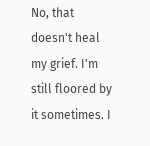No, that doesn't heal my grief. I'm still floored by it sometimes. I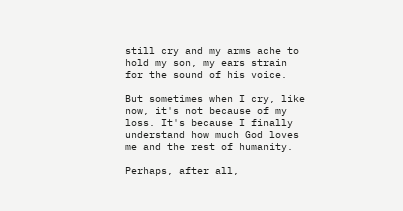still cry and my arms ache to hold my son, my ears strain for the sound of his voice.

But sometimes when I cry, like now, it's not because of my loss. It's because I finally understand how much God loves me and the rest of humanity.

Perhaps, after all,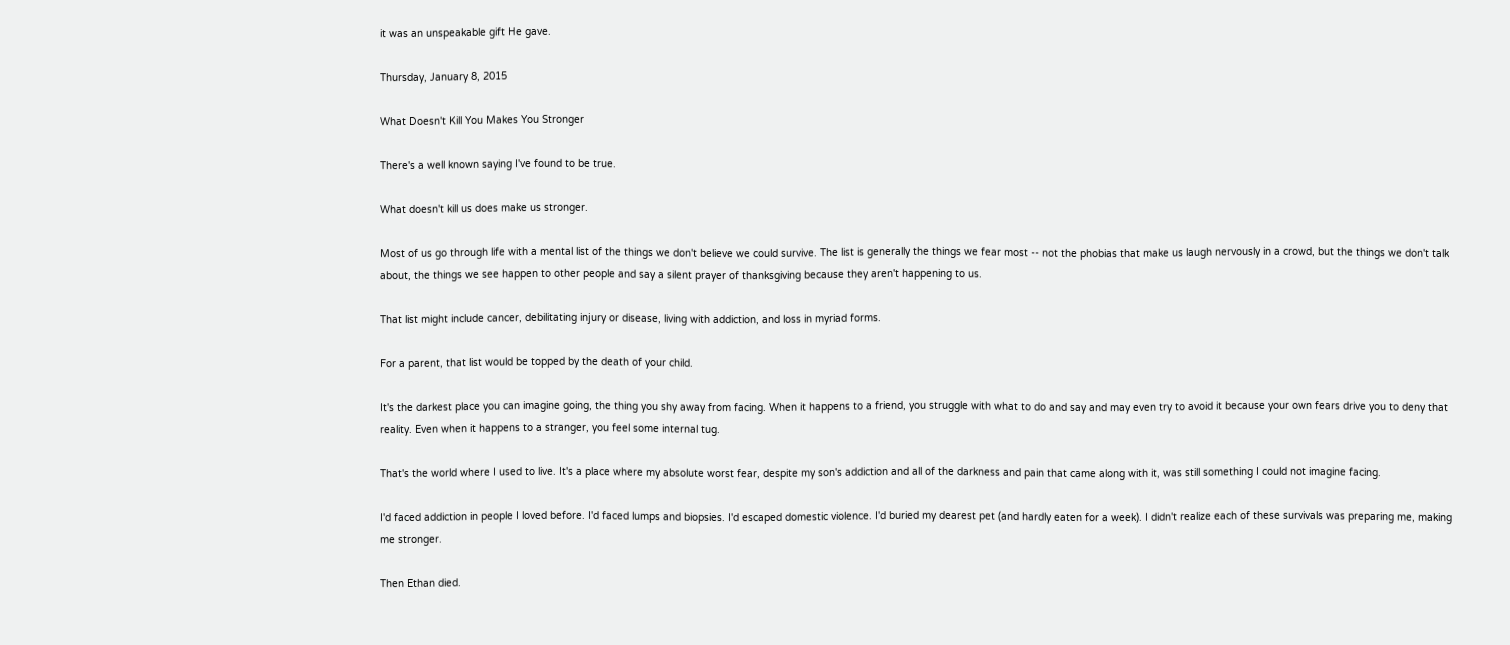it was an unspeakable gift He gave.

Thursday, January 8, 2015

What Doesn't Kill You Makes You Stronger

There's a well known saying I've found to be true.

What doesn't kill us does make us stronger.

Most of us go through life with a mental list of the things we don't believe we could survive. The list is generally the things we fear most -- not the phobias that make us laugh nervously in a crowd, but the things we don't talk about, the things we see happen to other people and say a silent prayer of thanksgiving because they aren't happening to us.

That list might include cancer, debilitating injury or disease, living with addiction, and loss in myriad forms.

For a parent, that list would be topped by the death of your child.

It's the darkest place you can imagine going, the thing you shy away from facing. When it happens to a friend, you struggle with what to do and say and may even try to avoid it because your own fears drive you to deny that reality. Even when it happens to a stranger, you feel some internal tug.

That's the world where I used to live. It's a place where my absolute worst fear, despite my son's addiction and all of the darkness and pain that came along with it, was still something I could not imagine facing.

I'd faced addiction in people I loved before. I'd faced lumps and biopsies. I'd escaped domestic violence. I'd buried my dearest pet (and hardly eaten for a week). I didn't realize each of these survivals was preparing me, making me stronger.

Then Ethan died.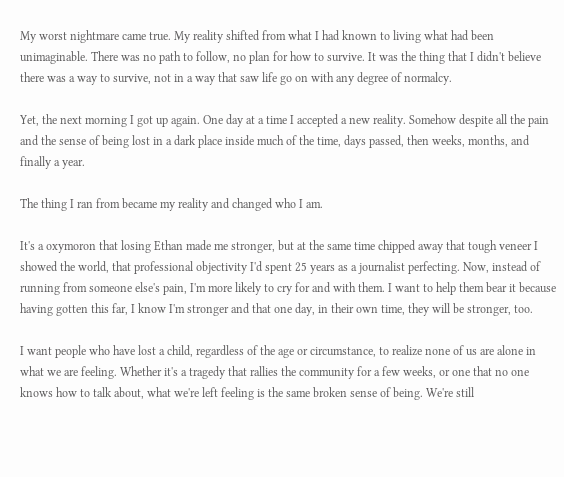My worst nightmare came true. My reality shifted from what I had known to living what had been unimaginable. There was no path to follow, no plan for how to survive. It was the thing that I didn't believe there was a way to survive, not in a way that saw life go on with any degree of normalcy.

Yet, the next morning I got up again. One day at a time I accepted a new reality. Somehow despite all the pain and the sense of being lost in a dark place inside much of the time, days passed, then weeks, months, and finally a year.

The thing I ran from became my reality and changed who I am.

It's a oxymoron that losing Ethan made me stronger, but at the same time chipped away that tough veneer I showed the world, that professional objectivity I'd spent 25 years as a journalist perfecting. Now, instead of running from someone else's pain, I'm more likely to cry for and with them. I want to help them bear it because having gotten this far, I know I'm stronger and that one day, in their own time, they will be stronger, too.

I want people who have lost a child, regardless of the age or circumstance, to realize none of us are alone in what we are feeling. Whether it's a tragedy that rallies the community for a few weeks, or one that no one knows how to talk about, what we're left feeling is the same broken sense of being. We're still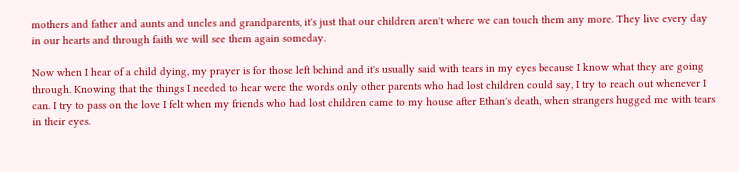mothers and father and aunts and uncles and grandparents, it's just that our children aren't where we can touch them any more. They live every day in our hearts and through faith we will see them again someday.

Now when I hear of a child dying, my prayer is for those left behind and it's usually said with tears in my eyes because I know what they are going through. Knowing that the things I needed to hear were the words only other parents who had lost children could say, I try to reach out whenever I can. I try to pass on the love I felt when my friends who had lost children came to my house after Ethan's death, when strangers hugged me with tears in their eyes.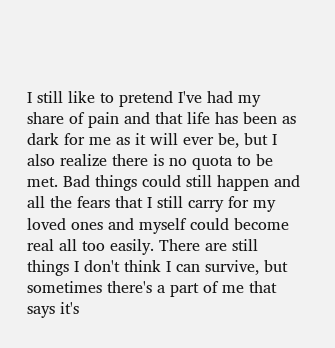I still like to pretend I've had my share of pain and that life has been as dark for me as it will ever be, but I also realize there is no quota to be met. Bad things could still happen and all the fears that I still carry for my loved ones and myself could become real all too easily. There are still things I don't think I can survive, but sometimes there's a part of me that says it's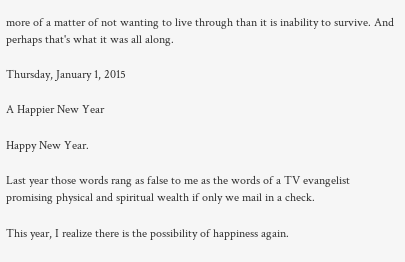more of a matter of not wanting to live through than it is inability to survive. And perhaps that's what it was all along.

Thursday, January 1, 2015

A Happier New Year

Happy New Year.

Last year those words rang as false to me as the words of a TV evangelist promising physical and spiritual wealth if only we mail in a check.

This year, I realize there is the possibility of happiness again.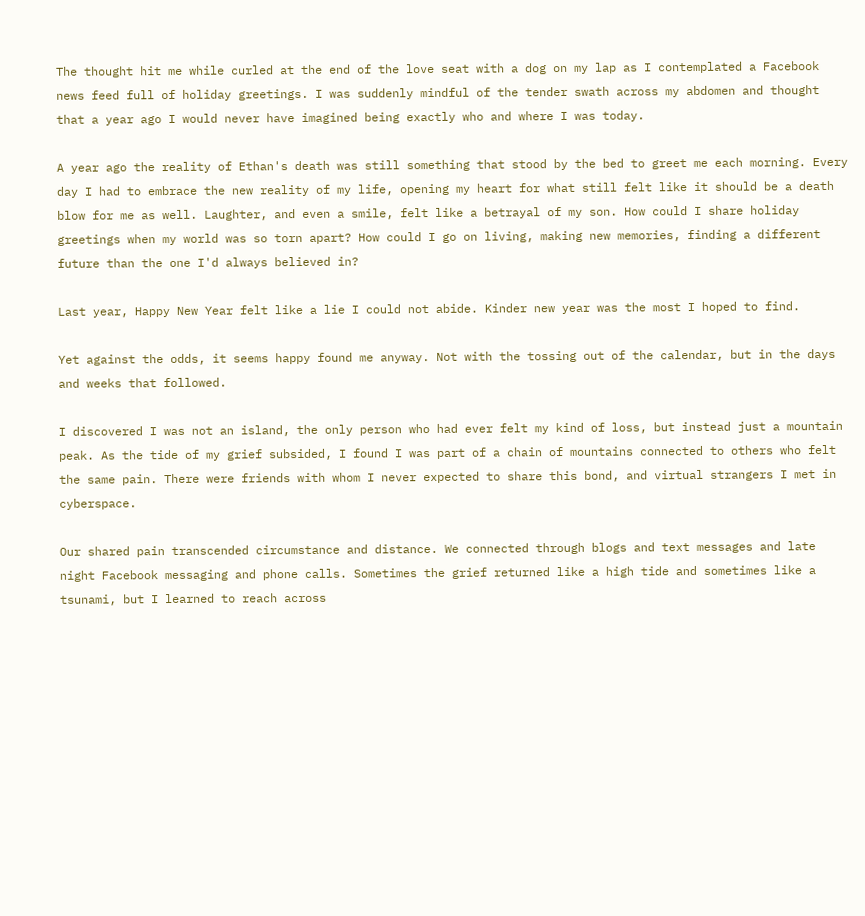The thought hit me while curled at the end of the love seat with a dog on my lap as I contemplated a Facebook news feed full of holiday greetings. I was suddenly mindful of the tender swath across my abdomen and thought that a year ago I would never have imagined being exactly who and where I was today.

A year ago the reality of Ethan's death was still something that stood by the bed to greet me each morning. Every day I had to embrace the new reality of my life, opening my heart for what still felt like it should be a death blow for me as well. Laughter, and even a smile, felt like a betrayal of my son. How could I share holiday greetings when my world was so torn apart? How could I go on living, making new memories, finding a different future than the one I'd always believed in?

Last year, Happy New Year felt like a lie I could not abide. Kinder new year was the most I hoped to find.

Yet against the odds, it seems happy found me anyway. Not with the tossing out of the calendar, but in the days and weeks that followed.

I discovered I was not an island, the only person who had ever felt my kind of loss, but instead just a mountain peak. As the tide of my grief subsided, I found I was part of a chain of mountains connected to others who felt the same pain. There were friends with whom I never expected to share this bond, and virtual strangers I met in cyberspace.

Our shared pain transcended circumstance and distance. We connected through blogs and text messages and late night Facebook messaging and phone calls. Sometimes the grief returned like a high tide and sometimes like a tsunami, but I learned to reach across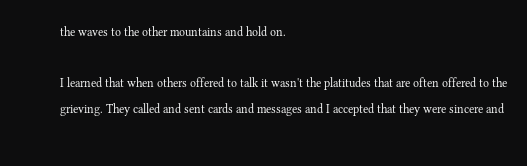the waves to the other mountains and hold on.

I learned that when others offered to talk it wasn't the platitudes that are often offered to the grieving. They called and sent cards and messages and I accepted that they were sincere and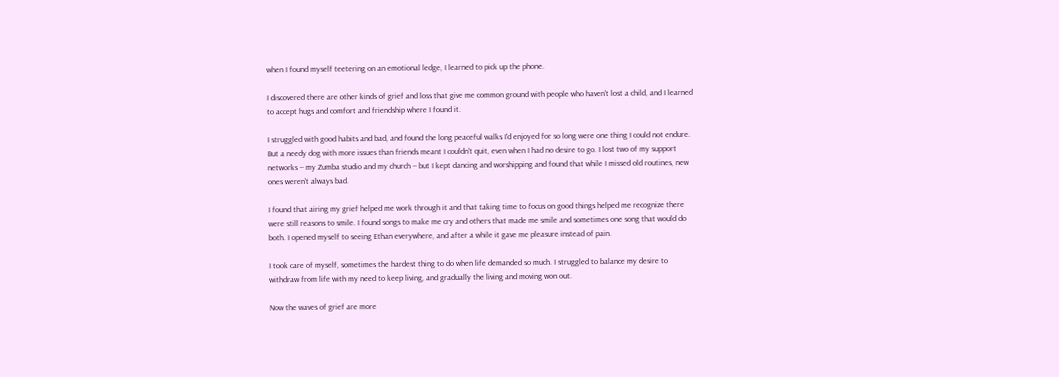when I found myself teetering on an emotional ledge, I learned to pick up the phone.

I discovered there are other kinds of grief and loss that give me common ground with people who haven't lost a child, and I learned to accept hugs and comfort and friendship where I found it.

I struggled with good habits and bad, and found the long peaceful walks I'd enjoyed for so long were one thing I could not endure. But a needy dog with more issues than friends meant I couldn't quit, even when I had no desire to go. I lost two of my support networks -- my Zumba studio and my church -- but I kept dancing and worshipping and found that while I missed old routines, new ones weren't always bad.

I found that airing my grief helped me work through it and that taking time to focus on good things helped me recognize there were still reasons to smile. I found songs to make me cry and others that made me smile and sometimes one song that would do both. I opened myself to seeing Ethan everywhere, and after a while it gave me pleasure instead of pain.

I took care of myself, sometimes the hardest thing to do when life demanded so much. I struggled to balance my desire to withdraw from life with my need to keep living, and gradually the living and moving won out.

Now the waves of grief are more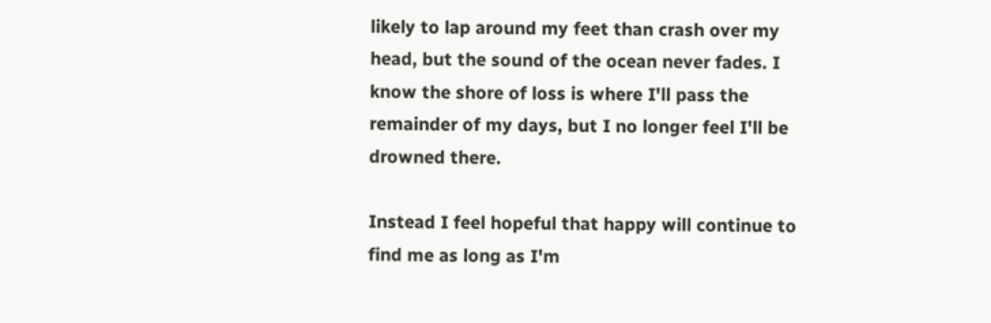likely to lap around my feet than crash over my head, but the sound of the ocean never fades. I know the shore of loss is where I'll pass the remainder of my days, but I no longer feel I'll be drowned there.

Instead I feel hopeful that happy will continue to find me as long as I'm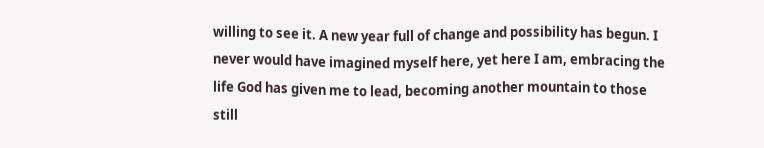willing to see it. A new year full of change and possibility has begun. I never would have imagined myself here, yet here I am, embracing the life God has given me to lead, becoming another mountain to those still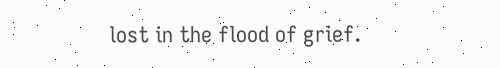lost in the flood of grief.